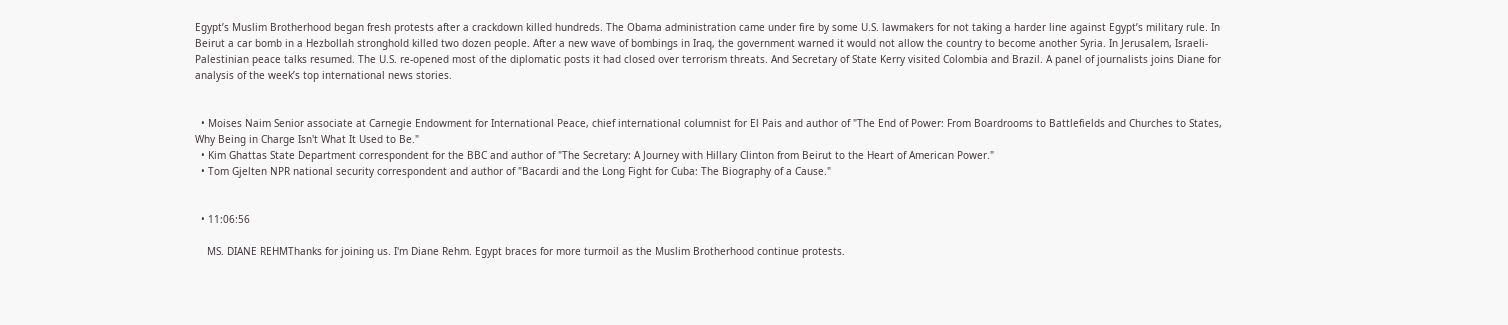Egypt’s Muslim Brotherhood began fresh protests after a crackdown killed hundreds. The Obama administration came under fire by some U.S. lawmakers for not taking a harder line against Egypt’s military rule. In Beirut a car bomb in a Hezbollah stronghold killed two dozen people. After a new wave of bombings in Iraq, the government warned it would not allow the country to become another Syria. In Jerusalem, Israeli-Palestinian peace talks resumed. The U.S. re-opened most of the diplomatic posts it had closed over terrorism threats. And Secretary of State Kerry visited Colombia and Brazil. A panel of journalists joins Diane for analysis of the week’s top international news stories.


  • Moises Naim Senior associate at Carnegie Endowment for International Peace, chief international columnist for El Pais and author of "The End of Power: From Boardrooms to Battlefields and Churches to States, Why Being in Charge Isn't What It Used to Be."
  • Kim Ghattas State Department correspondent for the BBC and author of "The Secretary: A Journey with Hillary Clinton from Beirut to the Heart of American Power."
  • Tom Gjelten NPR national security correspondent and author of "Bacardi and the Long Fight for Cuba: The Biography of a Cause."


  • 11:06:56

    MS. DIANE REHMThanks for joining us. I'm Diane Rehm. Egypt braces for more turmoil as the Muslim Brotherhood continue protests.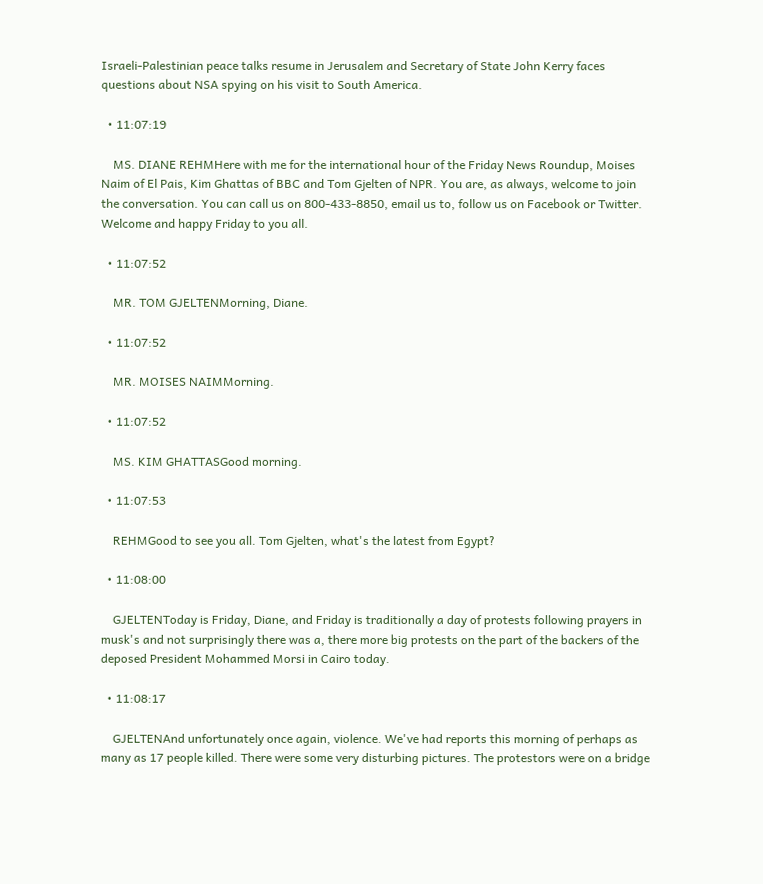Israeli-Palestinian peace talks resume in Jerusalem and Secretary of State John Kerry faces questions about NSA spying on his visit to South America.

  • 11:07:19

    MS. DIANE REHMHere with me for the international hour of the Friday News Roundup, Moises Naim of El Pais, Kim Ghattas of BBC and Tom Gjelten of NPR. You are, as always, welcome to join the conversation. You can call us on 800-433-8850, email us to, follow us on Facebook or Twitter. Welcome and happy Friday to you all.

  • 11:07:52

    MR. TOM GJELTENMorning, Diane.

  • 11:07:52

    MR. MOISES NAIMMorning.

  • 11:07:52

    MS. KIM GHATTASGood morning.

  • 11:07:53

    REHMGood to see you all. Tom Gjelten, what's the latest from Egypt?

  • 11:08:00

    GJELTENToday is Friday, Diane, and Friday is traditionally a day of protests following prayers in musk's and not surprisingly there was a, there more big protests on the part of the backers of the deposed President Mohammed Morsi in Cairo today.

  • 11:08:17

    GJELTENAnd unfortunately once again, violence. We've had reports this morning of perhaps as many as 17 people killed. There were some very disturbing pictures. The protestors were on a bridge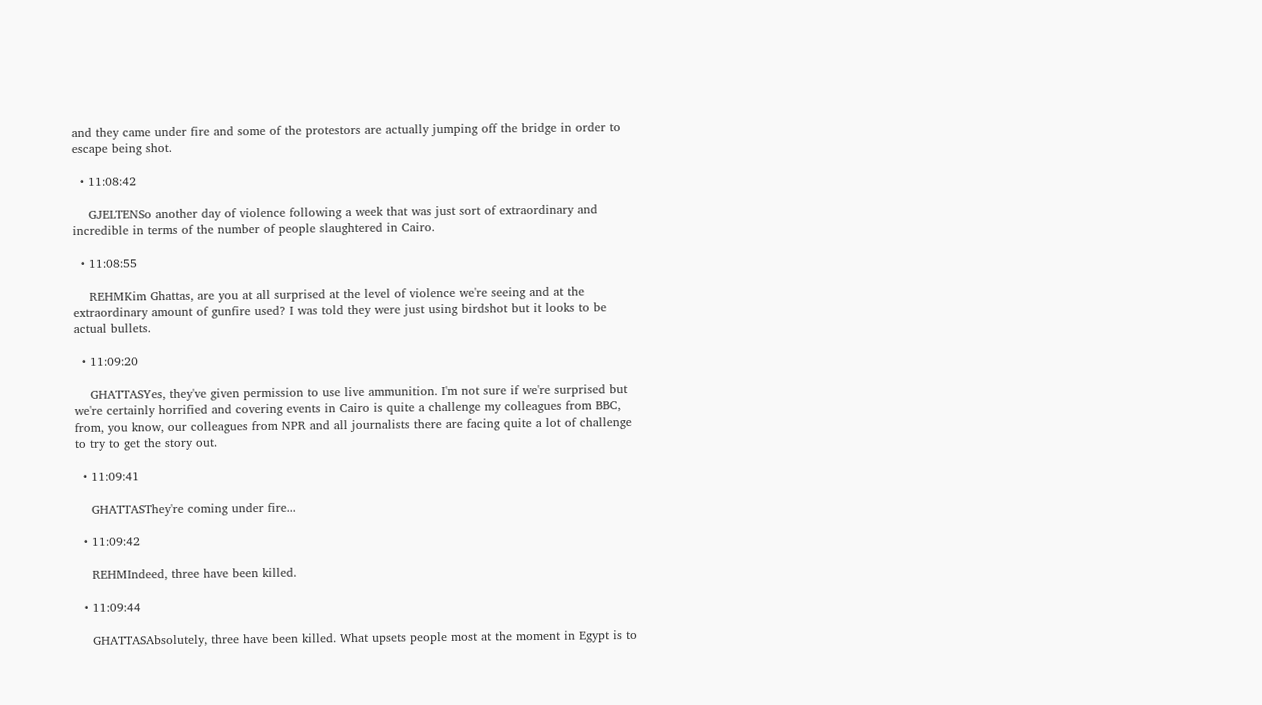and they came under fire and some of the protestors are actually jumping off the bridge in order to escape being shot.

  • 11:08:42

    GJELTENSo another day of violence following a week that was just sort of extraordinary and incredible in terms of the number of people slaughtered in Cairo.

  • 11:08:55

    REHMKim Ghattas, are you at all surprised at the level of violence we're seeing and at the extraordinary amount of gunfire used? I was told they were just using birdshot but it looks to be actual bullets.

  • 11:09:20

    GHATTASYes, they've given permission to use live ammunition. I'm not sure if we're surprised but we're certainly horrified and covering events in Cairo is quite a challenge my colleagues from BBC, from, you know, our colleagues from NPR and all journalists there are facing quite a lot of challenge to try to get the story out.

  • 11:09:41

    GHATTASThey're coming under fire...

  • 11:09:42

    REHMIndeed, three have been killed.

  • 11:09:44

    GHATTASAbsolutely, three have been killed. What upsets people most at the moment in Egypt is to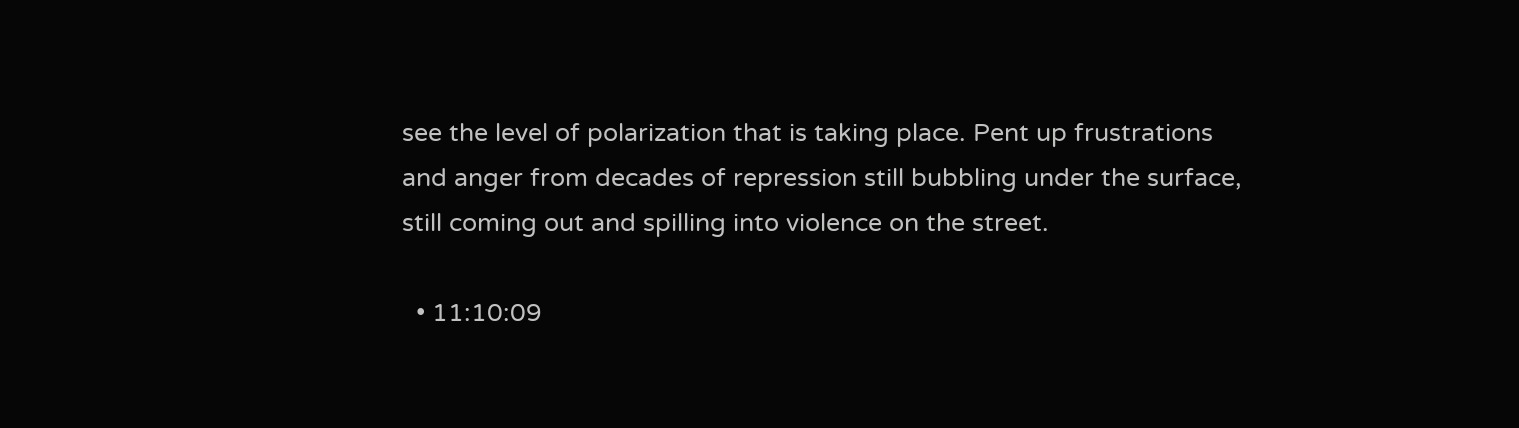see the level of polarization that is taking place. Pent up frustrations and anger from decades of repression still bubbling under the surface, still coming out and spilling into violence on the street.

  • 11:10:09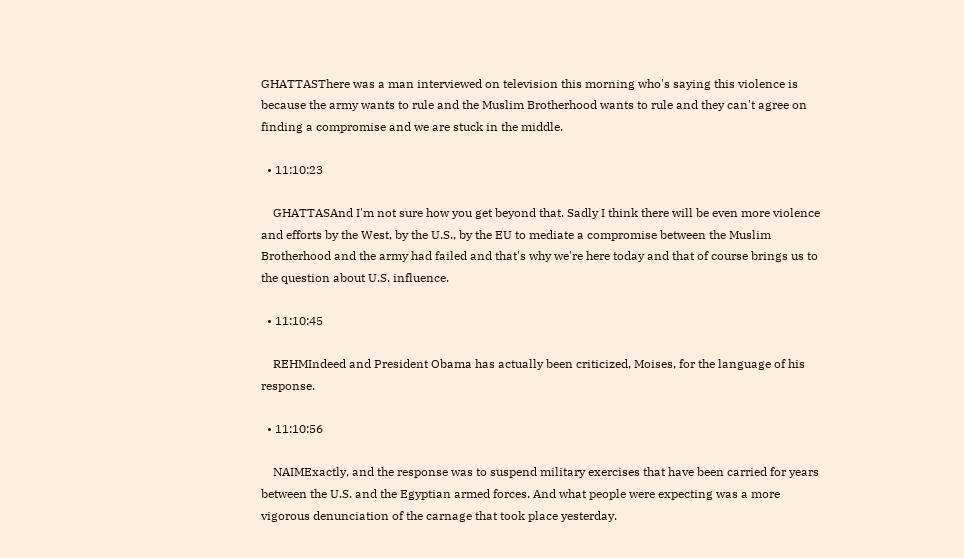GHATTASThere was a man interviewed on television this morning who's saying this violence is because the army wants to rule and the Muslim Brotherhood wants to rule and they can't agree on finding a compromise and we are stuck in the middle.

  • 11:10:23

    GHATTASAnd I'm not sure how you get beyond that. Sadly I think there will be even more violence and efforts by the West, by the U.S., by the EU to mediate a compromise between the Muslim Brotherhood and the army had failed and that's why we're here today and that of course brings us to the question about U.S. influence.

  • 11:10:45

    REHMIndeed and President Obama has actually been criticized, Moises, for the language of his response.

  • 11:10:56

    NAIMExactly, and the response was to suspend military exercises that have been carried for years between the U.S. and the Egyptian armed forces. And what people were expecting was a more vigorous denunciation of the carnage that took place yesterday.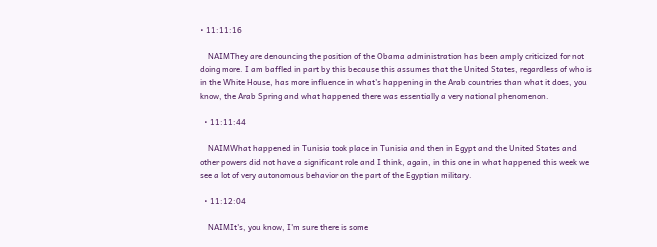• 11:11:16

    NAIMThey are denouncing the position of the Obama administration has been amply criticized for not doing more. I am baffled in part by this because this assumes that the United States, regardless of who is in the White House, has more influence in what's happening in the Arab countries than what it does, you know, the Arab Spring and what happened there was essentially a very national phenomenon.

  • 11:11:44

    NAIMWhat happened in Tunisia took place in Tunisia and then in Egypt and the United States and other powers did not have a significant role and I think, again, in this one in what happened this week we see a lot of very autonomous behavior on the part of the Egyptian military.

  • 11:12:04

    NAIMIt's, you know, I'm sure there is some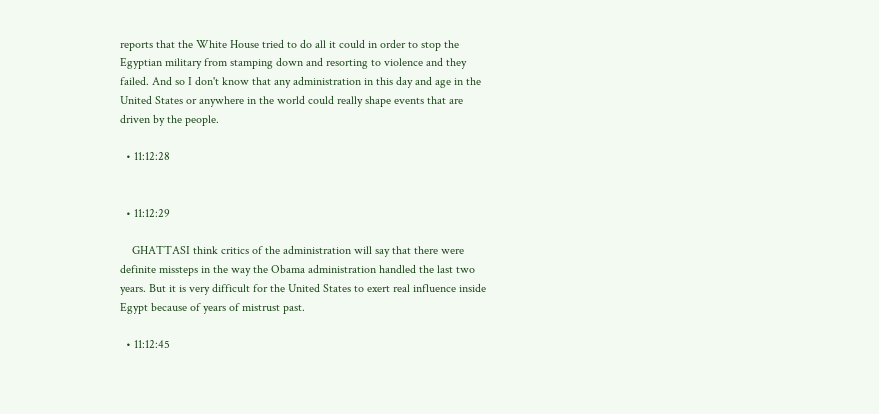reports that the White House tried to do all it could in order to stop the Egyptian military from stamping down and resorting to violence and they failed. And so I don't know that any administration in this day and age in the United States or anywhere in the world could really shape events that are driven by the people.

  • 11:12:28


  • 11:12:29

    GHATTASI think critics of the administration will say that there were definite missteps in the way the Obama administration handled the last two years. But it is very difficult for the United States to exert real influence inside Egypt because of years of mistrust past.

  • 11:12:45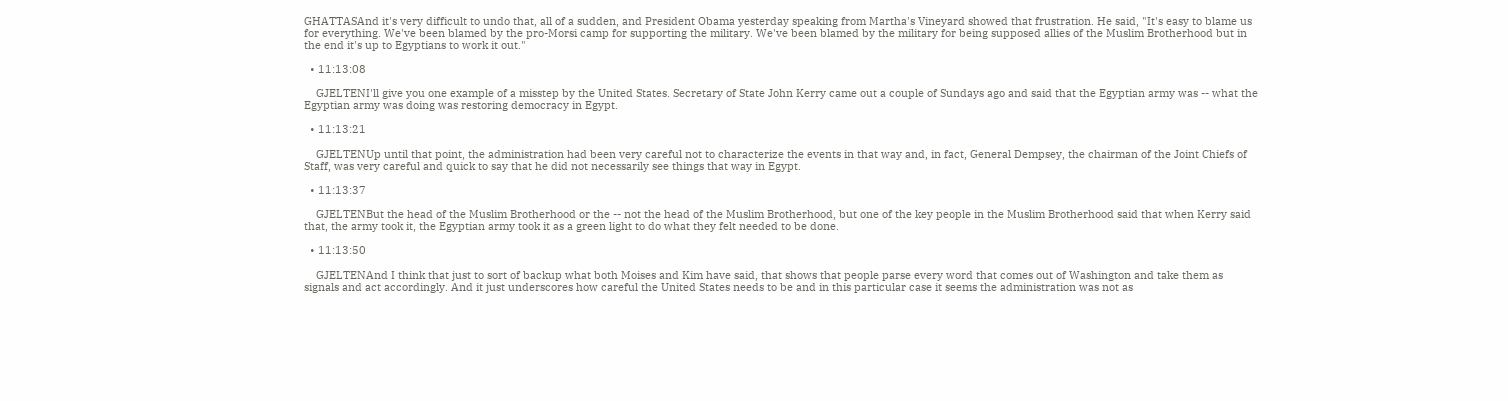GHATTASAnd it's very difficult to undo that, all of a sudden, and President Obama yesterday speaking from Martha's Vineyard showed that frustration. He said, "It's easy to blame us for everything. We've been blamed by the pro-Morsi camp for supporting the military. We've been blamed by the military for being supposed allies of the Muslim Brotherhood but in the end it's up to Egyptians to work it out."

  • 11:13:08

    GJELTENI'll give you one example of a misstep by the United States. Secretary of State John Kerry came out a couple of Sundays ago and said that the Egyptian army was -- what the Egyptian army was doing was restoring democracy in Egypt.

  • 11:13:21

    GJELTENUp until that point, the administration had been very careful not to characterize the events in that way and, in fact, General Dempsey, the chairman of the Joint Chiefs of Staff, was very careful and quick to say that he did not necessarily see things that way in Egypt.

  • 11:13:37

    GJELTENBut the head of the Muslim Brotherhood or the -- not the head of the Muslim Brotherhood, but one of the key people in the Muslim Brotherhood said that when Kerry said that, the army took it, the Egyptian army took it as a green light to do what they felt needed to be done.

  • 11:13:50

    GJELTENAnd I think that just to sort of backup what both Moises and Kim have said, that shows that people parse every word that comes out of Washington and take them as signals and act accordingly. And it just underscores how careful the United States needs to be and in this particular case it seems the administration was not as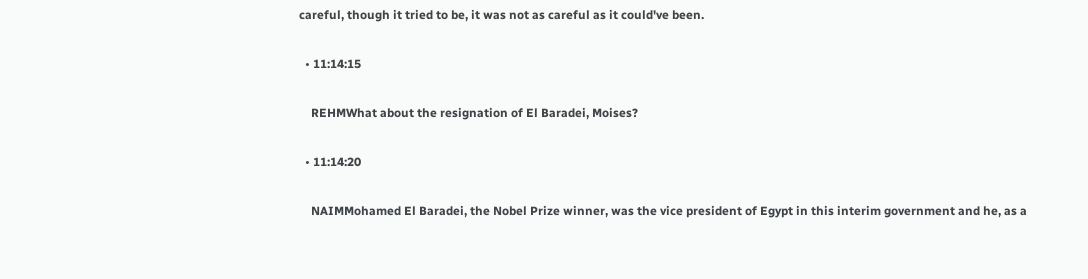careful, though it tried to be, it was not as careful as it could've been.

  • 11:14:15

    REHMWhat about the resignation of El Baradei, Moises?

  • 11:14:20

    NAIMMohamed El Baradei, the Nobel Prize winner, was the vice president of Egypt in this interim government and he, as a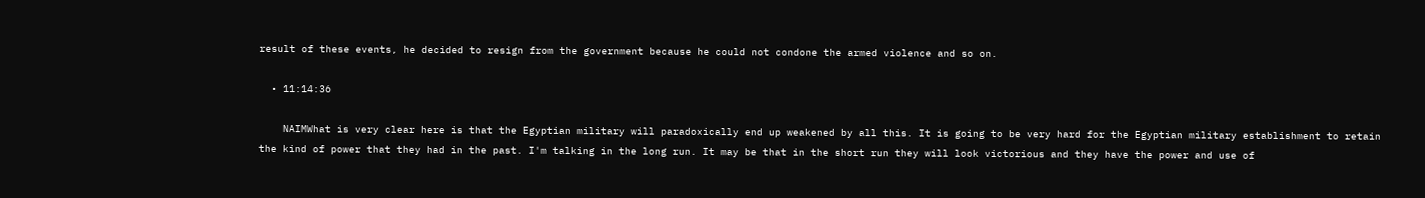result of these events, he decided to resign from the government because he could not condone the armed violence and so on.

  • 11:14:36

    NAIMWhat is very clear here is that the Egyptian military will paradoxically end up weakened by all this. It is going to be very hard for the Egyptian military establishment to retain the kind of power that they had in the past. I'm talking in the long run. It may be that in the short run they will look victorious and they have the power and use of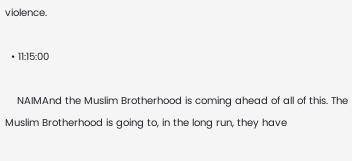violence.

  • 11:15:00

    NAIMAnd the Muslim Brotherhood is coming ahead of all of this. The Muslim Brotherhood is going to, in the long run, they have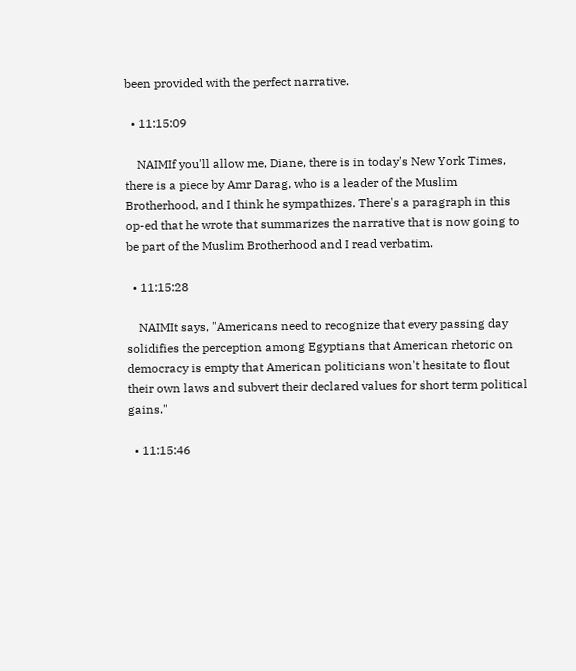been provided with the perfect narrative.

  • 11:15:09

    NAIMIf you'll allow me, Diane, there is in today's New York Times, there is a piece by Amr Darag, who is a leader of the Muslim Brotherhood, and I think he sympathizes. There's a paragraph in this op-ed that he wrote that summarizes the narrative that is now going to be part of the Muslim Brotherhood and I read verbatim.

  • 11:15:28

    NAIMIt says, "Americans need to recognize that every passing day solidifies the perception among Egyptians that American rhetoric on democracy is empty that American politicians won't hesitate to flout their own laws and subvert their declared values for short term political gains."

  • 11:15:46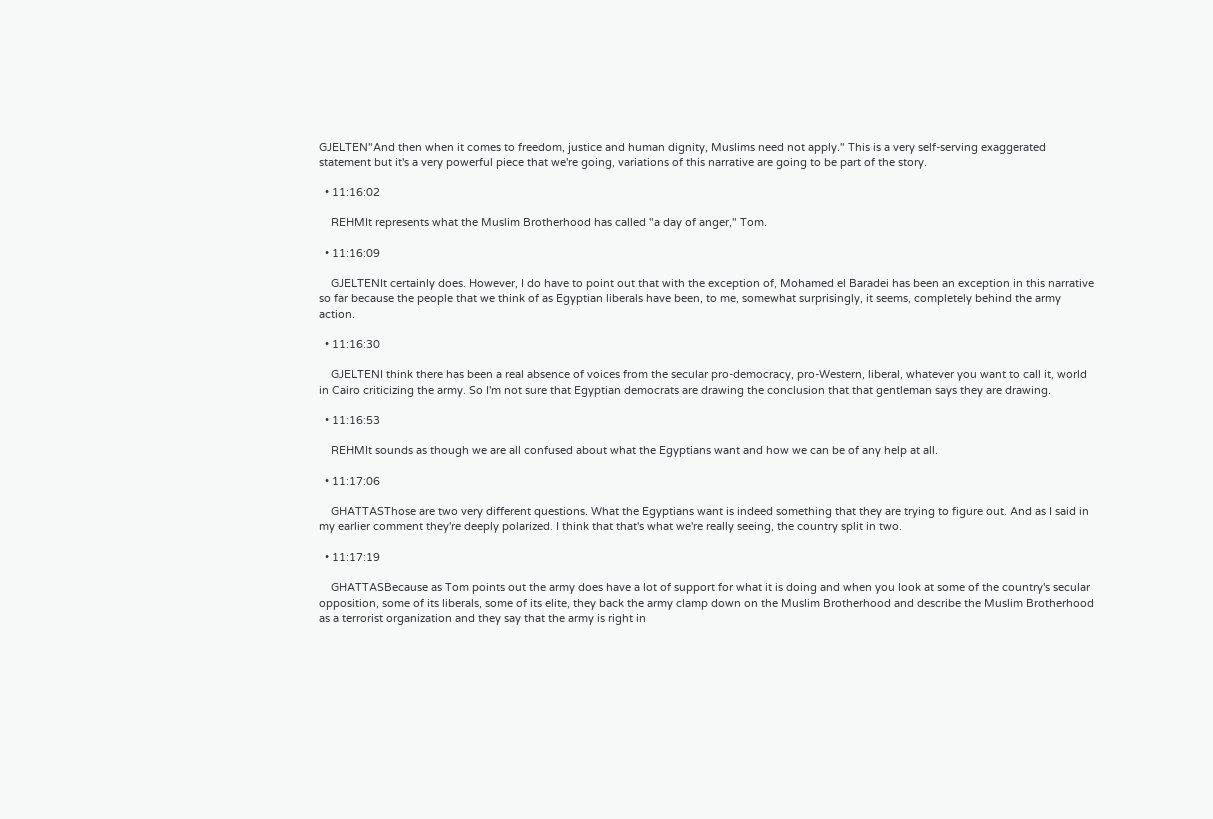GJELTEN"And then when it comes to freedom, justice and human dignity, Muslims need not apply." This is a very self-serving exaggerated statement but it's a very powerful piece that we're going, variations of this narrative are going to be part of the story.

  • 11:16:02

    REHMIt represents what the Muslim Brotherhood has called "a day of anger," Tom.

  • 11:16:09

    GJELTENIt certainly does. However, I do have to point out that with the exception of, Mohamed el Baradei has been an exception in this narrative so far because the people that we think of as Egyptian liberals have been, to me, somewhat surprisingly, it seems, completely behind the army action.

  • 11:16:30

    GJELTENI think there has been a real absence of voices from the secular pro-democracy, pro-Western, liberal, whatever you want to call it, world in Cairo criticizing the army. So I'm not sure that Egyptian democrats are drawing the conclusion that that gentleman says they are drawing.

  • 11:16:53

    REHMIt sounds as though we are all confused about what the Egyptians want and how we can be of any help at all.

  • 11:17:06

    GHATTASThose are two very different questions. What the Egyptians want is indeed something that they are trying to figure out. And as I said in my earlier comment they're deeply polarized. I think that that's what we're really seeing, the country split in two.

  • 11:17:19

    GHATTASBecause as Tom points out the army does have a lot of support for what it is doing and when you look at some of the country's secular opposition, some of its liberals, some of its elite, they back the army clamp down on the Muslim Brotherhood and describe the Muslim Brotherhood as a terrorist organization and they say that the army is right in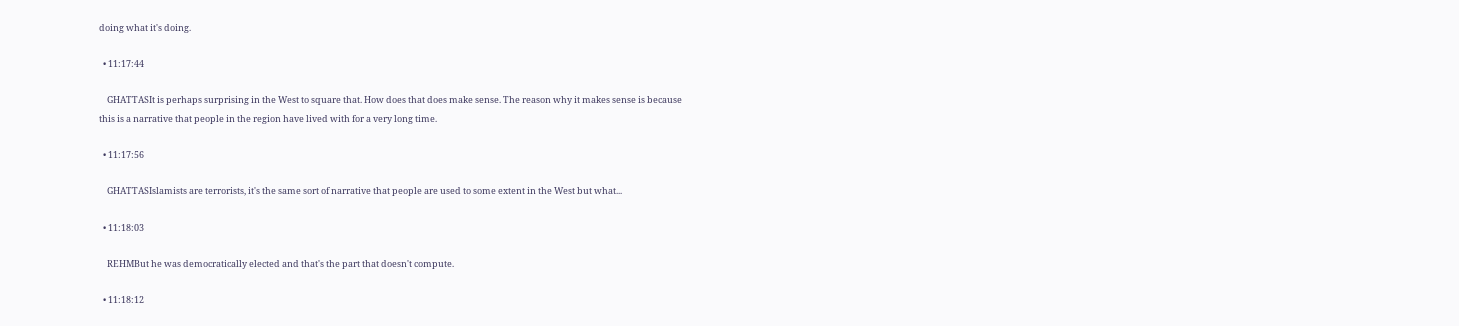doing what it's doing.

  • 11:17:44

    GHATTASIt is perhaps surprising in the West to square that. How does that does make sense. The reason why it makes sense is because this is a narrative that people in the region have lived with for a very long time.

  • 11:17:56

    GHATTASIslamists are terrorists, it's the same sort of narrative that people are used to some extent in the West but what...

  • 11:18:03

    REHMBut he was democratically elected and that's the part that doesn't compute.

  • 11:18:12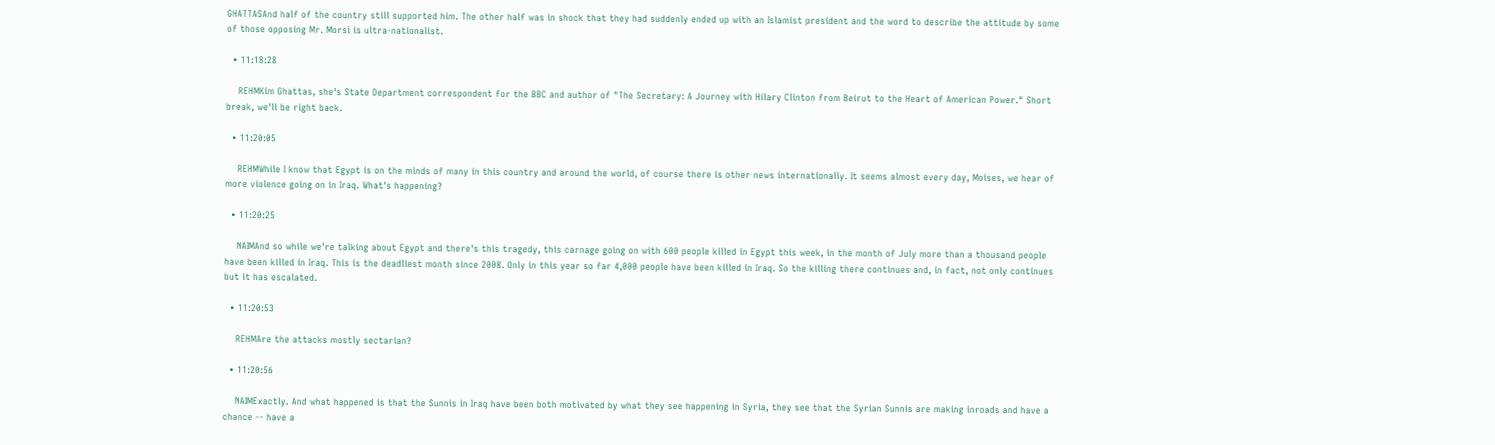GHATTASAnd half of the country still supported him. The other half was in shock that they had suddenly ended up with an Islamist president and the word to describe the attitude by some of those opposing Mr. Morsi is ultra-nationalist.

  • 11:18:28

    REHMKim Ghattas, she's State Department correspondent for the BBC and author of "The Secretary: A Journey with Hilary Clinton from Beirut to the Heart of American Power." Short break, we'll be right back.

  • 11:20:05

    REHMWhile I know that Egypt is on the minds of many in this country and around the world, of course there is other news internationally. It seems almost every day, Moises, we hear of more violence going on in Iraq. What's happening?

  • 11:20:25

    NAIMAnd so while we're talking about Egypt and there's this tragedy, this carnage going on with 600 people killed in Egypt this week, in the month of July more than a thousand people have been killed in Iraq. This is the deadliest month since 2008. Only in this year so far 4,000 people have been killed in Iraq. So the killing there continues and, in fact, not only continues but it has escalated.

  • 11:20:53

    REHMAre the attacks mostly sectarian?

  • 11:20:56

    NAIMExactly. And what happened is that the Sunnis in Iraq have been both motivated by what they see happening in Syria, they see that the Syrian Sunnis are making inroads and have a chance -- have a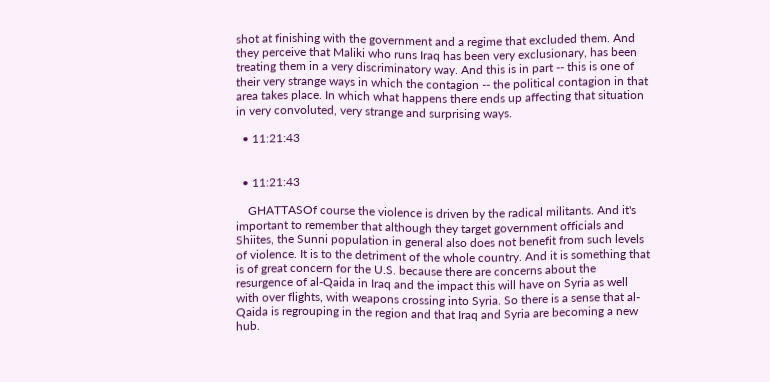shot at finishing with the government and a regime that excluded them. And they perceive that Maliki who runs Iraq has been very exclusionary, has been treating them in a very discriminatory way. And this is in part -- this is one of their very strange ways in which the contagion -- the political contagion in that area takes place. In which what happens there ends up affecting that situation in very convoluted, very strange and surprising ways.

  • 11:21:43


  • 11:21:43

    GHATTASOf course the violence is driven by the radical militants. And it's important to remember that although they target government officials and Shiites, the Sunni population in general also does not benefit from such levels of violence. It is to the detriment of the whole country. And it is something that is of great concern for the U.S. because there are concerns about the resurgence of al-Qaida in Iraq and the impact this will have on Syria as well with over flights, with weapons crossing into Syria. So there is a sense that al-Qaida is regrouping in the region and that Iraq and Syria are becoming a new hub.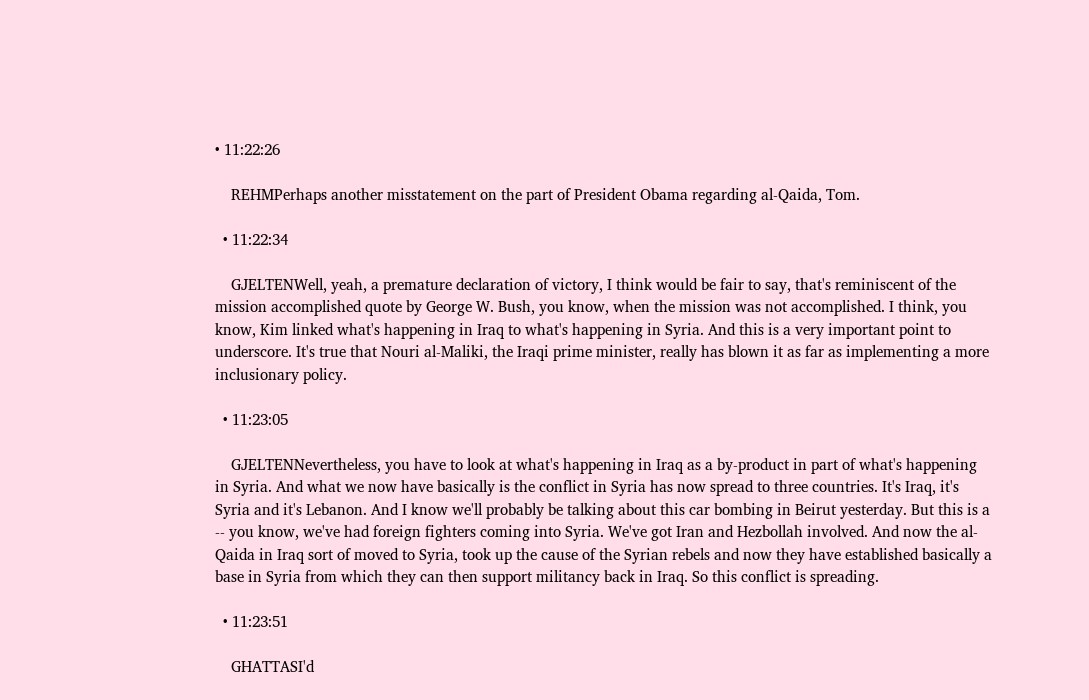• 11:22:26

    REHMPerhaps another misstatement on the part of President Obama regarding al-Qaida, Tom.

  • 11:22:34

    GJELTENWell, yeah, a premature declaration of victory, I think would be fair to say, that's reminiscent of the mission accomplished quote by George W. Bush, you know, when the mission was not accomplished. I think, you know, Kim linked what's happening in Iraq to what's happening in Syria. And this is a very important point to underscore. It's true that Nouri al-Maliki, the Iraqi prime minister, really has blown it as far as implementing a more inclusionary policy.

  • 11:23:05

    GJELTENNevertheless, you have to look at what's happening in Iraq as a by-product in part of what's happening in Syria. And what we now have basically is the conflict in Syria has now spread to three countries. It's Iraq, it's Syria and it's Lebanon. And I know we'll probably be talking about this car bombing in Beirut yesterday. But this is a -- you know, we've had foreign fighters coming into Syria. We've got Iran and Hezbollah involved. And now the al-Qaida in Iraq sort of moved to Syria, took up the cause of the Syrian rebels and now they have established basically a base in Syria from which they can then support militancy back in Iraq. So this conflict is spreading.

  • 11:23:51

    GHATTASI'd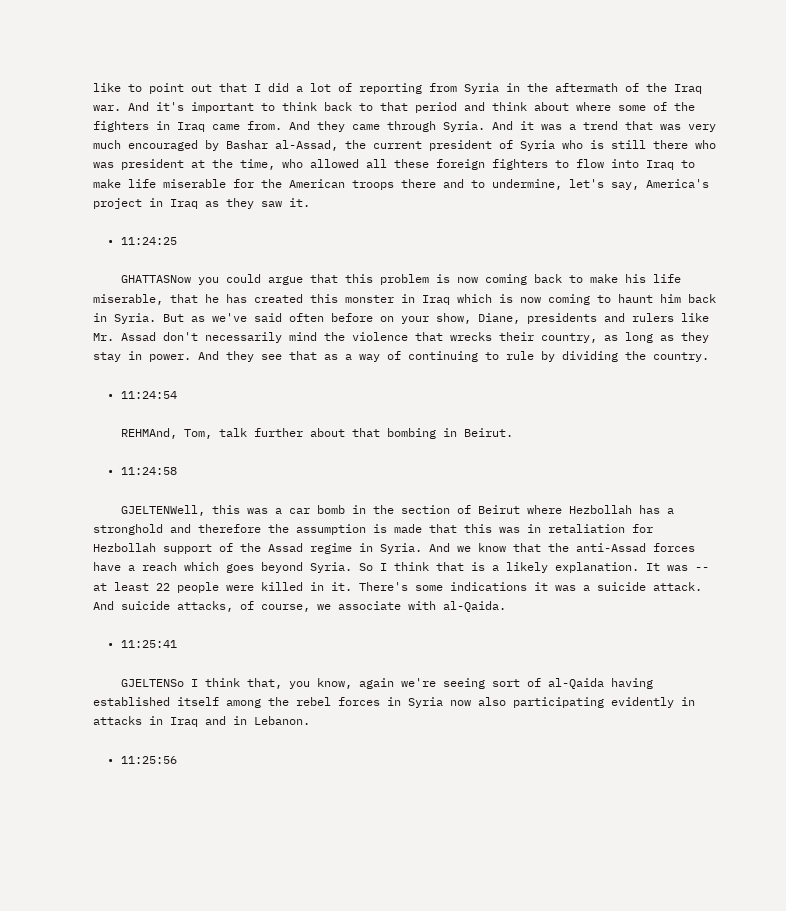like to point out that I did a lot of reporting from Syria in the aftermath of the Iraq war. And it's important to think back to that period and think about where some of the fighters in Iraq came from. And they came through Syria. And it was a trend that was very much encouraged by Bashar al-Assad, the current president of Syria who is still there who was president at the time, who allowed all these foreign fighters to flow into Iraq to make life miserable for the American troops there and to undermine, let's say, America's project in Iraq as they saw it.

  • 11:24:25

    GHATTASNow you could argue that this problem is now coming back to make his life miserable, that he has created this monster in Iraq which is now coming to haunt him back in Syria. But as we've said often before on your show, Diane, presidents and rulers like Mr. Assad don't necessarily mind the violence that wrecks their country, as long as they stay in power. And they see that as a way of continuing to rule by dividing the country.

  • 11:24:54

    REHMAnd, Tom, talk further about that bombing in Beirut.

  • 11:24:58

    GJELTENWell, this was a car bomb in the section of Beirut where Hezbollah has a stronghold and therefore the assumption is made that this was in retaliation for Hezbollah support of the Assad regime in Syria. And we know that the anti-Assad forces have a reach which goes beyond Syria. So I think that is a likely explanation. It was -- at least 22 people were killed in it. There's some indications it was a suicide attack. And suicide attacks, of course, we associate with al-Qaida.

  • 11:25:41

    GJELTENSo I think that, you know, again we're seeing sort of al-Qaida having established itself among the rebel forces in Syria now also participating evidently in attacks in Iraq and in Lebanon.

  • 11:25:56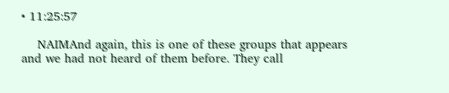• 11:25:57

    NAIMAnd again, this is one of these groups that appears and we had not heard of them before. They call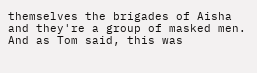themselves the brigades of Aisha and they're a group of masked men. And as Tom said, this was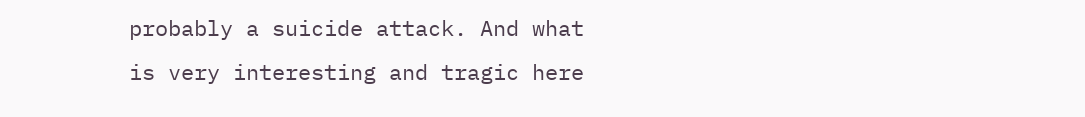probably a suicide attack. And what is very interesting and tragic here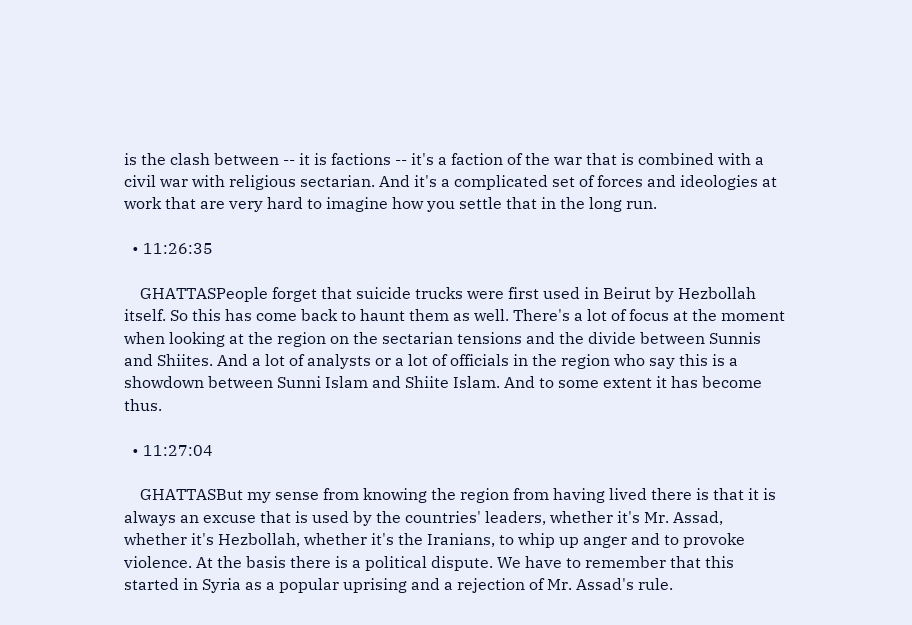is the clash between -- it is factions -- it's a faction of the war that is combined with a civil war with religious sectarian. And it's a complicated set of forces and ideologies at work that are very hard to imagine how you settle that in the long run.

  • 11:26:35

    GHATTASPeople forget that suicide trucks were first used in Beirut by Hezbollah itself. So this has come back to haunt them as well. There's a lot of focus at the moment when looking at the region on the sectarian tensions and the divide between Sunnis and Shiites. And a lot of analysts or a lot of officials in the region who say this is a showdown between Sunni Islam and Shiite Islam. And to some extent it has become thus.

  • 11:27:04

    GHATTASBut my sense from knowing the region from having lived there is that it is always an excuse that is used by the countries' leaders, whether it's Mr. Assad, whether it's Hezbollah, whether it's the Iranians, to whip up anger and to provoke violence. At the basis there is a political dispute. We have to remember that this started in Syria as a popular uprising and a rejection of Mr. Assad's rule.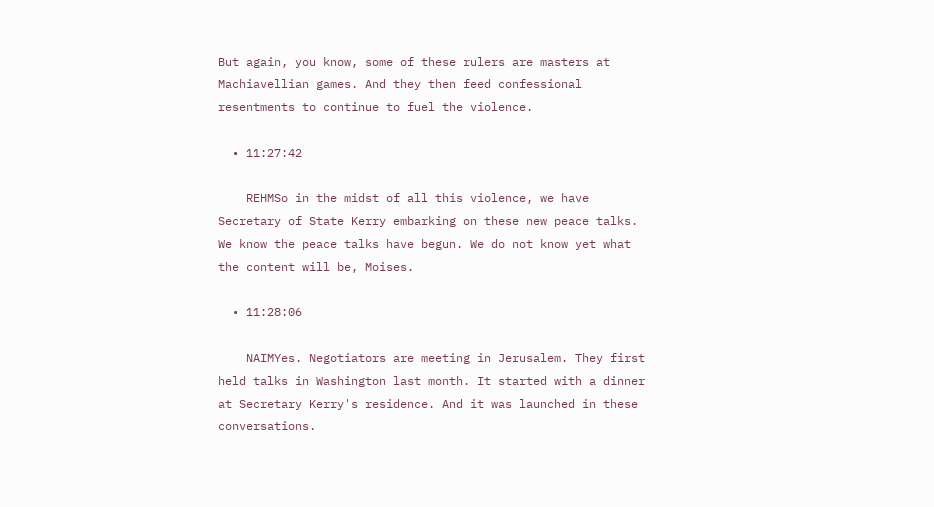But again, you know, some of these rulers are masters at Machiavellian games. And they then feed confessional resentments to continue to fuel the violence.

  • 11:27:42

    REHMSo in the midst of all this violence, we have Secretary of State Kerry embarking on these new peace talks. We know the peace talks have begun. We do not know yet what the content will be, Moises.

  • 11:28:06

    NAIMYes. Negotiators are meeting in Jerusalem. They first held talks in Washington last month. It started with a dinner at Secretary Kerry's residence. And it was launched in these conversations.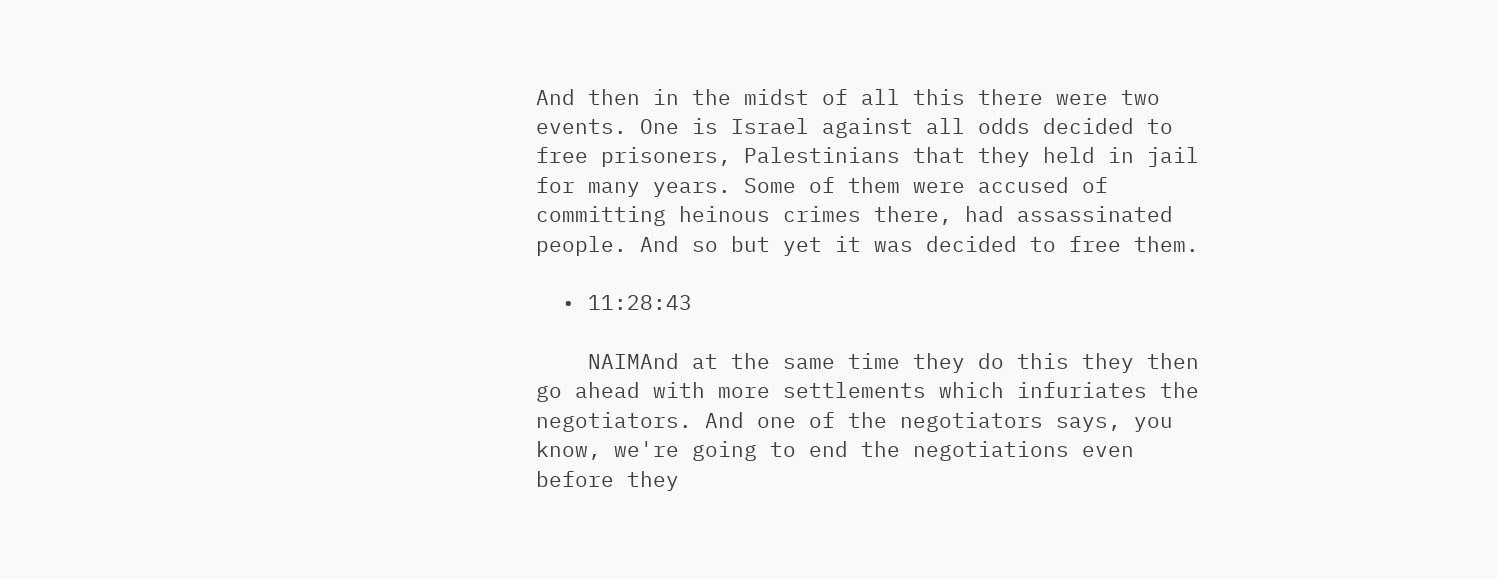And then in the midst of all this there were two events. One is Israel against all odds decided to free prisoners, Palestinians that they held in jail for many years. Some of them were accused of committing heinous crimes there, had assassinated people. And so but yet it was decided to free them.

  • 11:28:43

    NAIMAnd at the same time they do this they then go ahead with more settlements which infuriates the negotiators. And one of the negotiators says, you know, we're going to end the negotiations even before they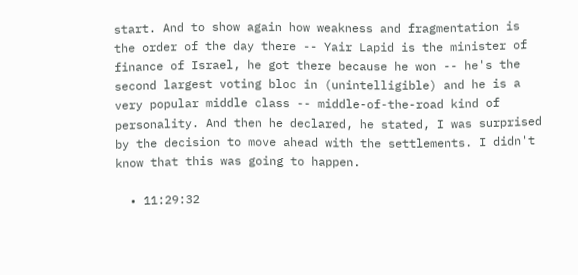start. And to show again how weakness and fragmentation is the order of the day there -- Yair Lapid is the minister of finance of Israel, he got there because he won -- he's the second largest voting bloc in (unintelligible) and he is a very popular middle class -- middle-of-the-road kind of personality. And then he declared, he stated, I was surprised by the decision to move ahead with the settlements. I didn't know that this was going to happen.

  • 11:29:32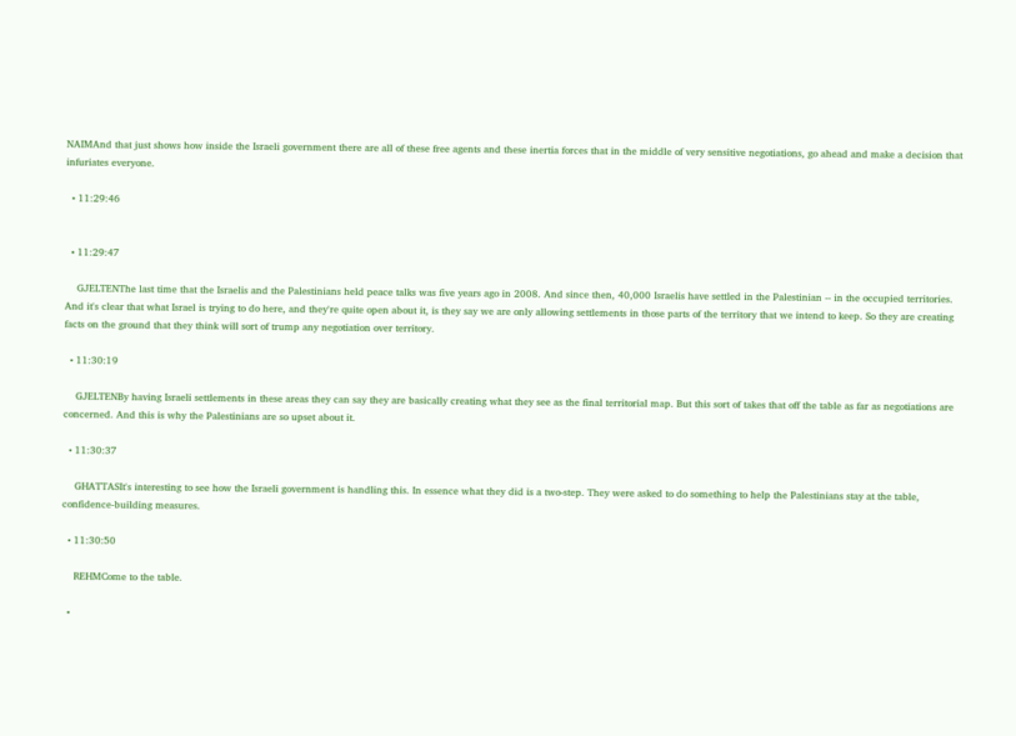NAIMAnd that just shows how inside the Israeli government there are all of these free agents and these inertia forces that in the middle of very sensitive negotiations, go ahead and make a decision that infuriates everyone.

  • 11:29:46


  • 11:29:47

    GJELTENThe last time that the Israelis and the Palestinians held peace talks was five years ago in 2008. And since then, 40,000 Israelis have settled in the Palestinian -- in the occupied territories. And it's clear that what Israel is trying to do here, and they're quite open about it, is they say we are only allowing settlements in those parts of the territory that we intend to keep. So they are creating facts on the ground that they think will sort of trump any negotiation over territory.

  • 11:30:19

    GJELTENBy having Israeli settlements in these areas they can say they are basically creating what they see as the final territorial map. But this sort of takes that off the table as far as negotiations are concerned. And this is why the Palestinians are so upset about it.

  • 11:30:37

    GHATTASIt's interesting to see how the Israeli government is handling this. In essence what they did is a two-step. They were asked to do something to help the Palestinians stay at the table, confidence-building measures.

  • 11:30:50

    REHMCome to the table.

  •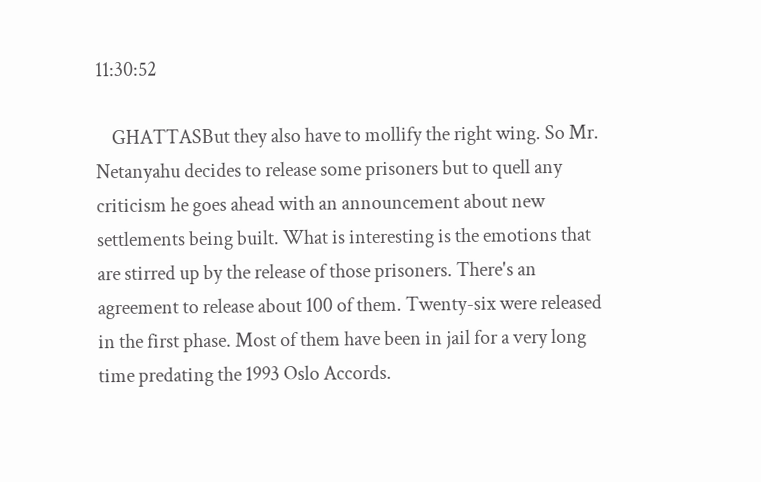11:30:52

    GHATTASBut they also have to mollify the right wing. So Mr. Netanyahu decides to release some prisoners but to quell any criticism he goes ahead with an announcement about new settlements being built. What is interesting is the emotions that are stirred up by the release of those prisoners. There's an agreement to release about 100 of them. Twenty-six were released in the first phase. Most of them have been in jail for a very long time predating the 1993 Oslo Accords.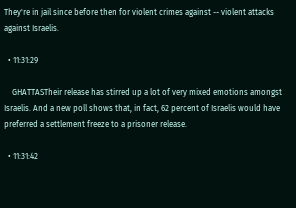They're in jail since before then for violent crimes against -- violent attacks against Israelis.

  • 11:31:29

    GHATTASTheir release has stirred up a lot of very mixed emotions amongst Israelis. And a new poll shows that, in fact, 62 percent of Israelis would have preferred a settlement freeze to a prisoner release.

  • 11:31:42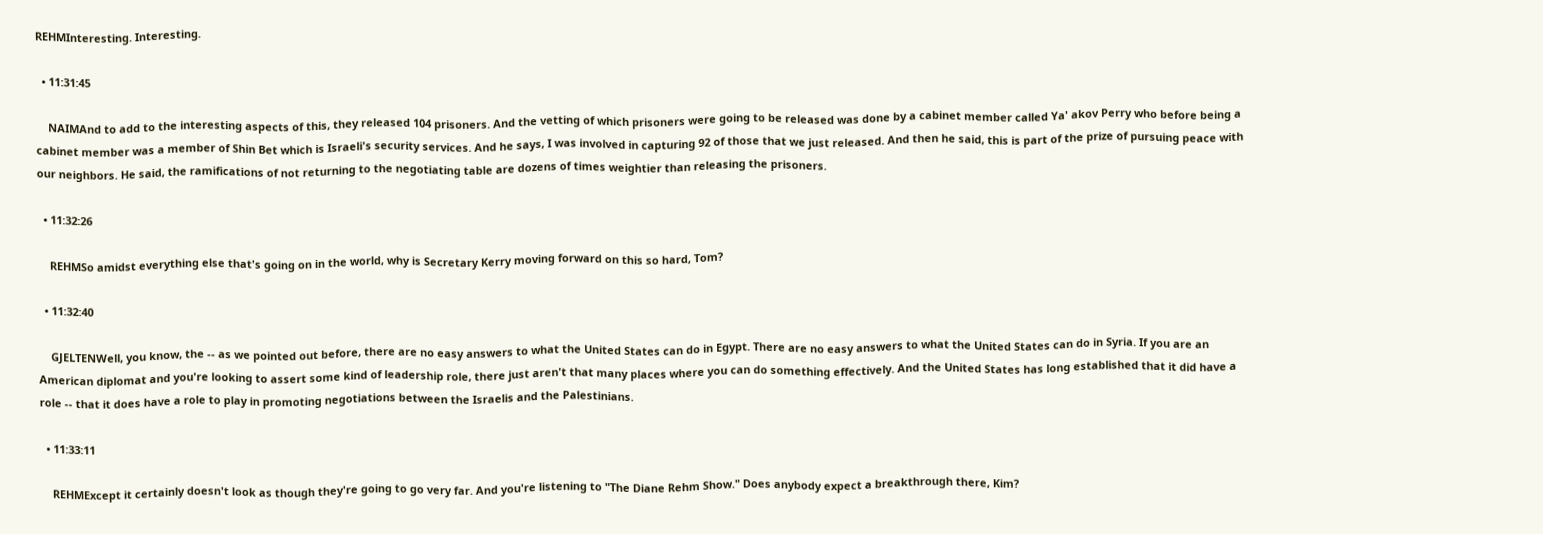REHMInteresting. Interesting.

  • 11:31:45

    NAIMAnd to add to the interesting aspects of this, they released 104 prisoners. And the vetting of which prisoners were going to be released was done by a cabinet member called Ya' akov Perry who before being a cabinet member was a member of Shin Bet which is Israeli's security services. And he says, I was involved in capturing 92 of those that we just released. And then he said, this is part of the prize of pursuing peace with our neighbors. He said, the ramifications of not returning to the negotiating table are dozens of times weightier than releasing the prisoners.

  • 11:32:26

    REHMSo amidst everything else that's going on in the world, why is Secretary Kerry moving forward on this so hard, Tom?

  • 11:32:40

    GJELTENWell, you know, the -- as we pointed out before, there are no easy answers to what the United States can do in Egypt. There are no easy answers to what the United States can do in Syria. If you are an American diplomat and you're looking to assert some kind of leadership role, there just aren't that many places where you can do something effectively. And the United States has long established that it did have a role -- that it does have a role to play in promoting negotiations between the Israelis and the Palestinians.

  • 11:33:11

    REHMExcept it certainly doesn't look as though they're going to go very far. And you're listening to "The Diane Rehm Show." Does anybody expect a breakthrough there, Kim?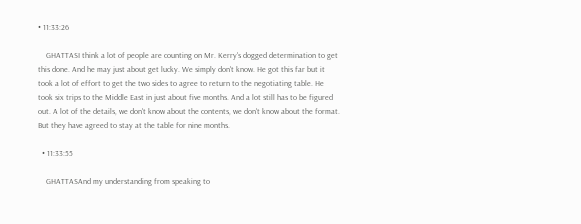• 11:33:26

    GHATTASI think a lot of people are counting on Mr. Kerry's dogged determination to get this done. And he may just about get lucky. We simply don't know. He got this far but it took a lot of effort to get the two sides to agree to return to the negotiating table. He took six trips to the Middle East in just about five months. And a lot still has to be figured out. A lot of the details, we don't know about the contents, we don't know about the format. But they have agreed to stay at the table for nine months.

  • 11:33:55

    GHATTASAnd my understanding from speaking to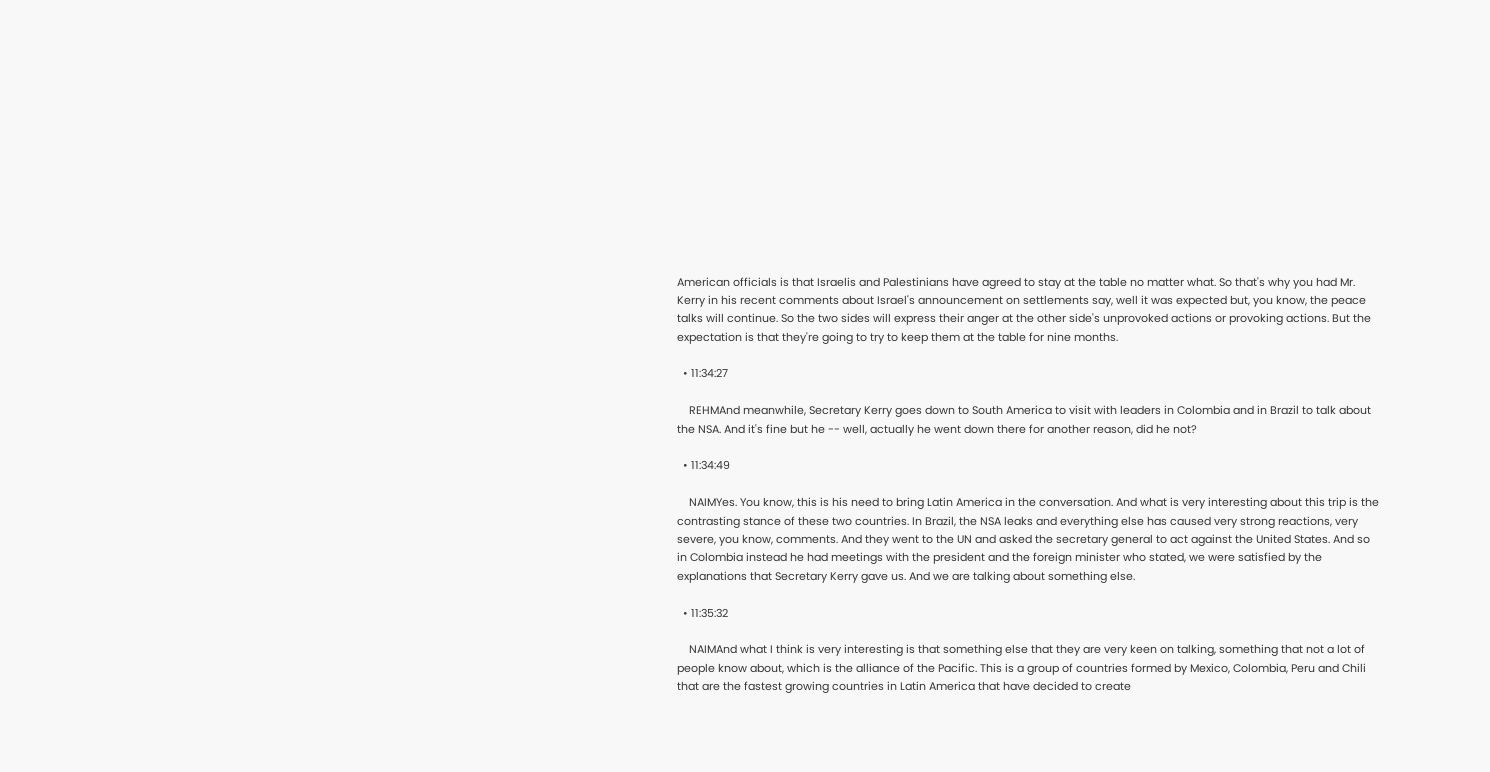American officials is that Israelis and Palestinians have agreed to stay at the table no matter what. So that's why you had Mr. Kerry in his recent comments about Israel's announcement on settlements say, well it was expected but, you know, the peace talks will continue. So the two sides will express their anger at the other side's unprovoked actions or provoking actions. But the expectation is that they're going to try to keep them at the table for nine months.

  • 11:34:27

    REHMAnd meanwhile, Secretary Kerry goes down to South America to visit with leaders in Colombia and in Brazil to talk about the NSA. And it's fine but he -- well, actually he went down there for another reason, did he not?

  • 11:34:49

    NAIMYes. You know, this is his need to bring Latin America in the conversation. And what is very interesting about this trip is the contrasting stance of these two countries. In Brazil, the NSA leaks and everything else has caused very strong reactions, very severe, you know, comments. And they went to the UN and asked the secretary general to act against the United States. And so in Colombia instead he had meetings with the president and the foreign minister who stated, we were satisfied by the explanations that Secretary Kerry gave us. And we are talking about something else.

  • 11:35:32

    NAIMAnd what I think is very interesting is that something else that they are very keen on talking, something that not a lot of people know about, which is the alliance of the Pacific. This is a group of countries formed by Mexico, Colombia, Peru and Chili that are the fastest growing countries in Latin America that have decided to create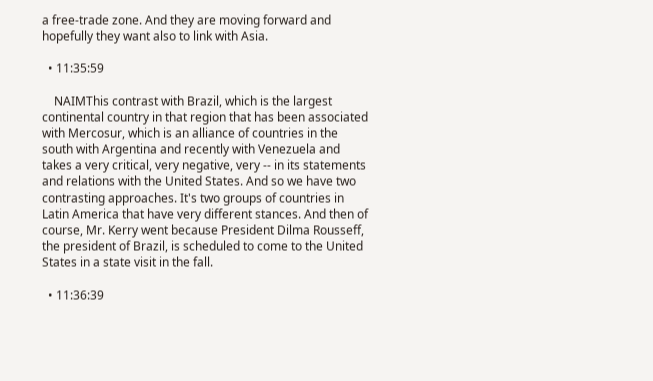a free-trade zone. And they are moving forward and hopefully they want also to link with Asia.

  • 11:35:59

    NAIMThis contrast with Brazil, which is the largest continental country in that region that has been associated with Mercosur, which is an alliance of countries in the south with Argentina and recently with Venezuela and takes a very critical, very negative, very -- in its statements and relations with the United States. And so we have two contrasting approaches. It's two groups of countries in Latin America that have very different stances. And then of course, Mr. Kerry went because President Dilma Rousseff, the president of Brazil, is scheduled to come to the United States in a state visit in the fall.

  • 11:36:39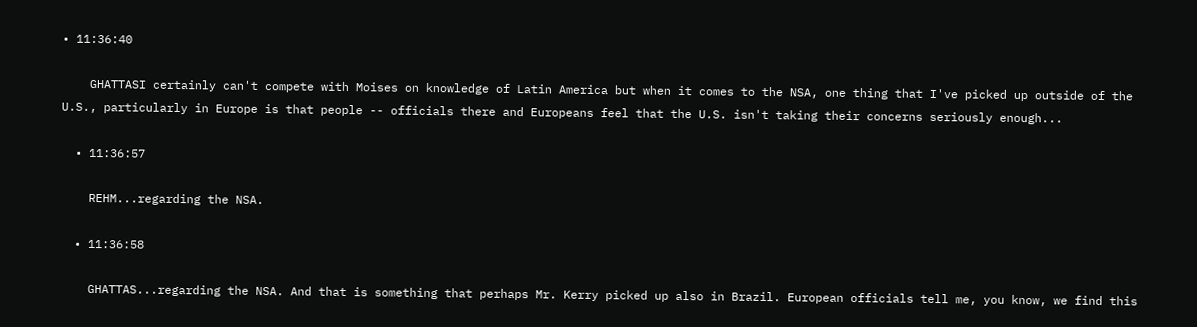• 11:36:40

    GHATTASI certainly can't compete with Moises on knowledge of Latin America but when it comes to the NSA, one thing that I've picked up outside of the U.S., particularly in Europe is that people -- officials there and Europeans feel that the U.S. isn't taking their concerns seriously enough...

  • 11:36:57

    REHM...regarding the NSA.

  • 11:36:58

    GHATTAS...regarding the NSA. And that is something that perhaps Mr. Kerry picked up also in Brazil. European officials tell me, you know, we find this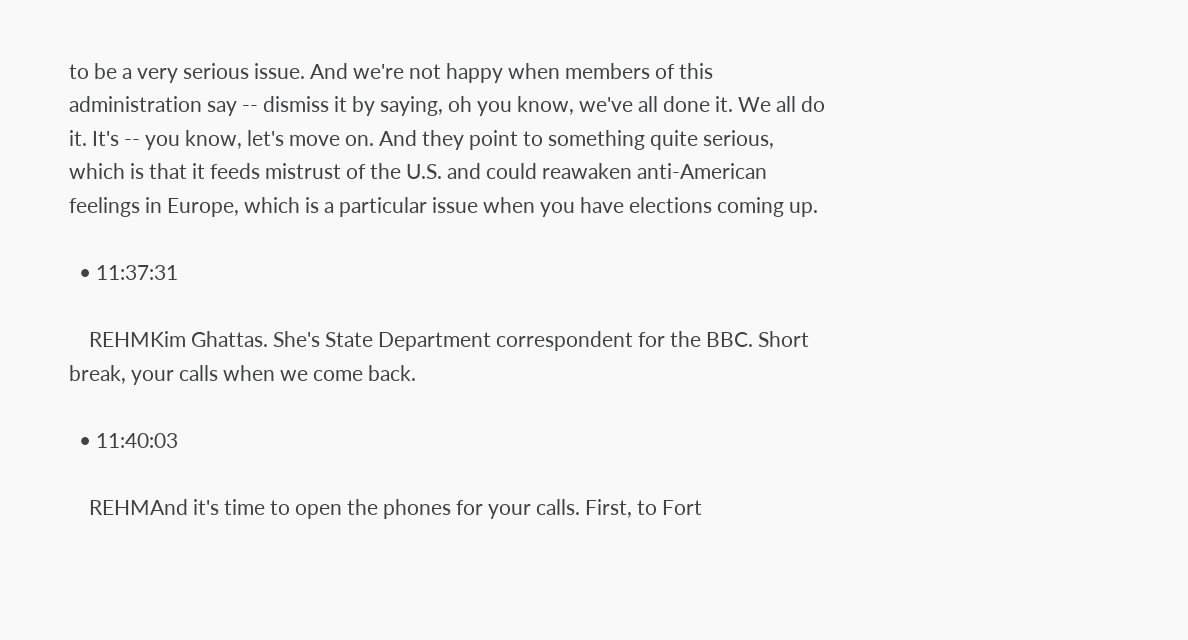to be a very serious issue. And we're not happy when members of this administration say -- dismiss it by saying, oh you know, we've all done it. We all do it. It's -- you know, let's move on. And they point to something quite serious, which is that it feeds mistrust of the U.S. and could reawaken anti-American feelings in Europe, which is a particular issue when you have elections coming up.

  • 11:37:31

    REHMKim Ghattas. She's State Department correspondent for the BBC. Short break, your calls when we come back.

  • 11:40:03

    REHMAnd it's time to open the phones for your calls. First, to Fort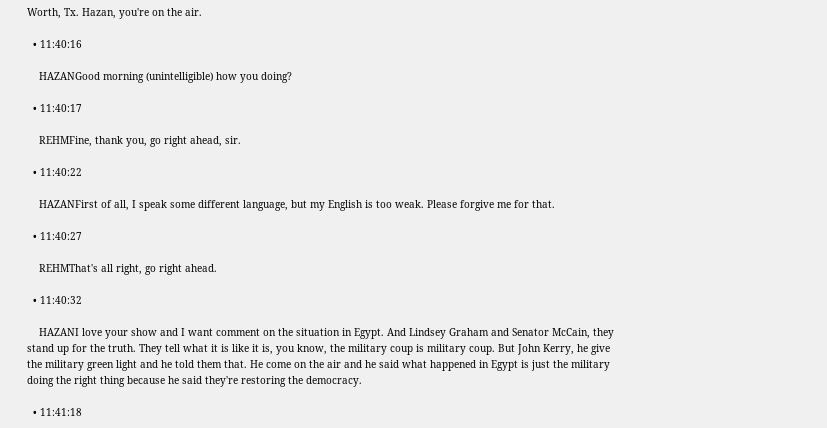Worth, Tx. Hazan, you're on the air.

  • 11:40:16

    HAZANGood morning (unintelligible) how you doing?

  • 11:40:17

    REHMFine, thank you, go right ahead, sir.

  • 11:40:22

    HAZANFirst of all, I speak some different language, but my English is too weak. Please forgive me for that.

  • 11:40:27

    REHMThat's all right, go right ahead.

  • 11:40:32

    HAZANI love your show and I want comment on the situation in Egypt. And Lindsey Graham and Senator McCain, they stand up for the truth. They tell what it is like it is, you know, the military coup is military coup. But John Kerry, he give the military green light and he told them that. He come on the air and he said what happened in Egypt is just the military doing the right thing because he said they're restoring the democracy.

  • 11:41:18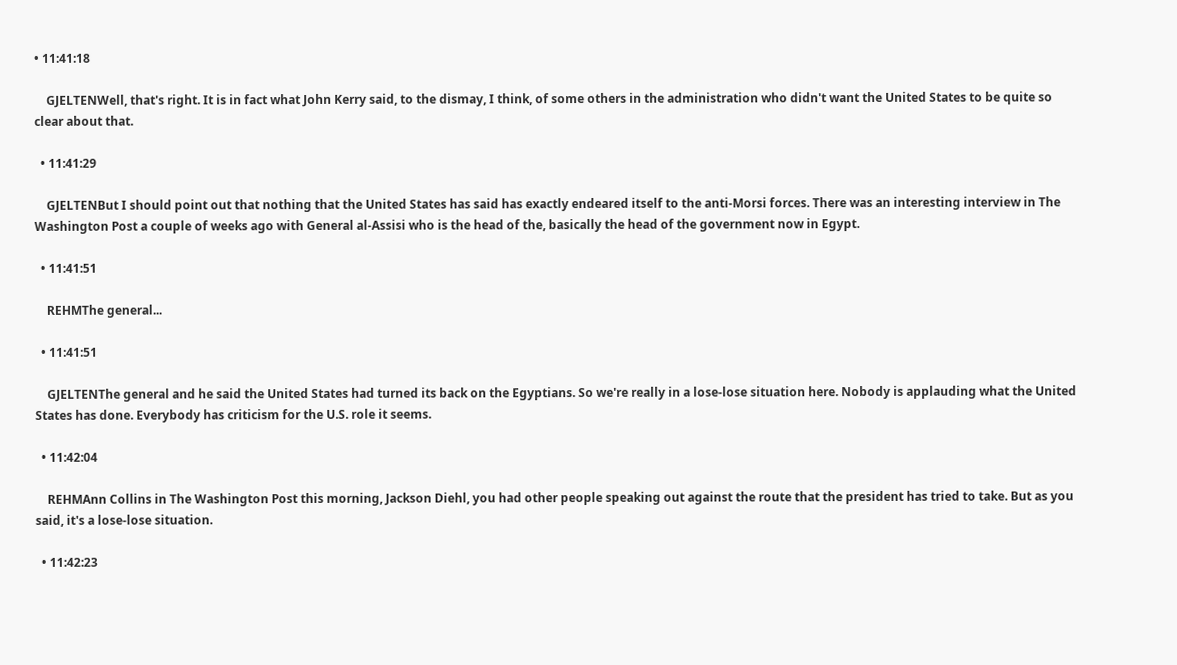• 11:41:18

    GJELTENWell, that's right. It is in fact what John Kerry said, to the dismay, I think, of some others in the administration who didn't want the United States to be quite so clear about that.

  • 11:41:29

    GJELTENBut I should point out that nothing that the United States has said has exactly endeared itself to the anti-Morsi forces. There was an interesting interview in The Washington Post a couple of weeks ago with General al-Assisi who is the head of the, basically the head of the government now in Egypt.

  • 11:41:51

    REHMThe general...

  • 11:41:51

    GJELTENThe general and he said the United States had turned its back on the Egyptians. So we're really in a lose-lose situation here. Nobody is applauding what the United States has done. Everybody has criticism for the U.S. role it seems.

  • 11:42:04

    REHMAnn Collins in The Washington Post this morning, Jackson Diehl, you had other people speaking out against the route that the president has tried to take. But as you said, it's a lose-lose situation.

  • 11:42:23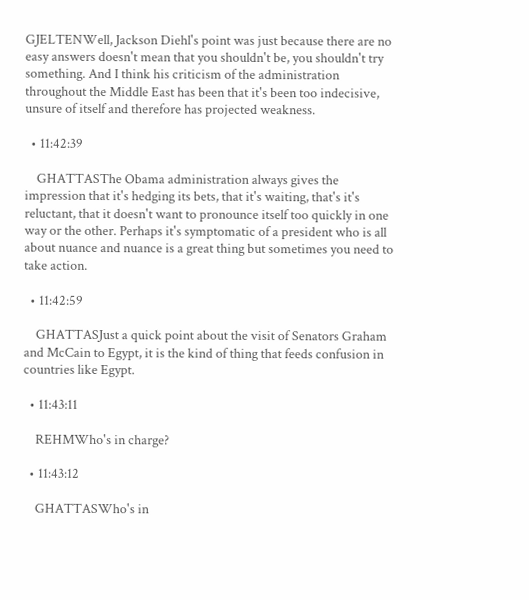GJELTENWell, Jackson Diehl's point was just because there are no easy answers doesn't mean that you shouldn't be, you shouldn't try something. And I think his criticism of the administration throughout the Middle East has been that it's been too indecisive, unsure of itself and therefore has projected weakness.

  • 11:42:39

    GHATTASThe Obama administration always gives the impression that it's hedging its bets, that it's waiting, that's it's reluctant, that it doesn't want to pronounce itself too quickly in one way or the other. Perhaps it's symptomatic of a president who is all about nuance and nuance is a great thing but sometimes you need to take action.

  • 11:42:59

    GHATTASJust a quick point about the visit of Senators Graham and McCain to Egypt, it is the kind of thing that feeds confusion in countries like Egypt.

  • 11:43:11

    REHMWho's in charge?

  • 11:43:12

    GHATTASWho's in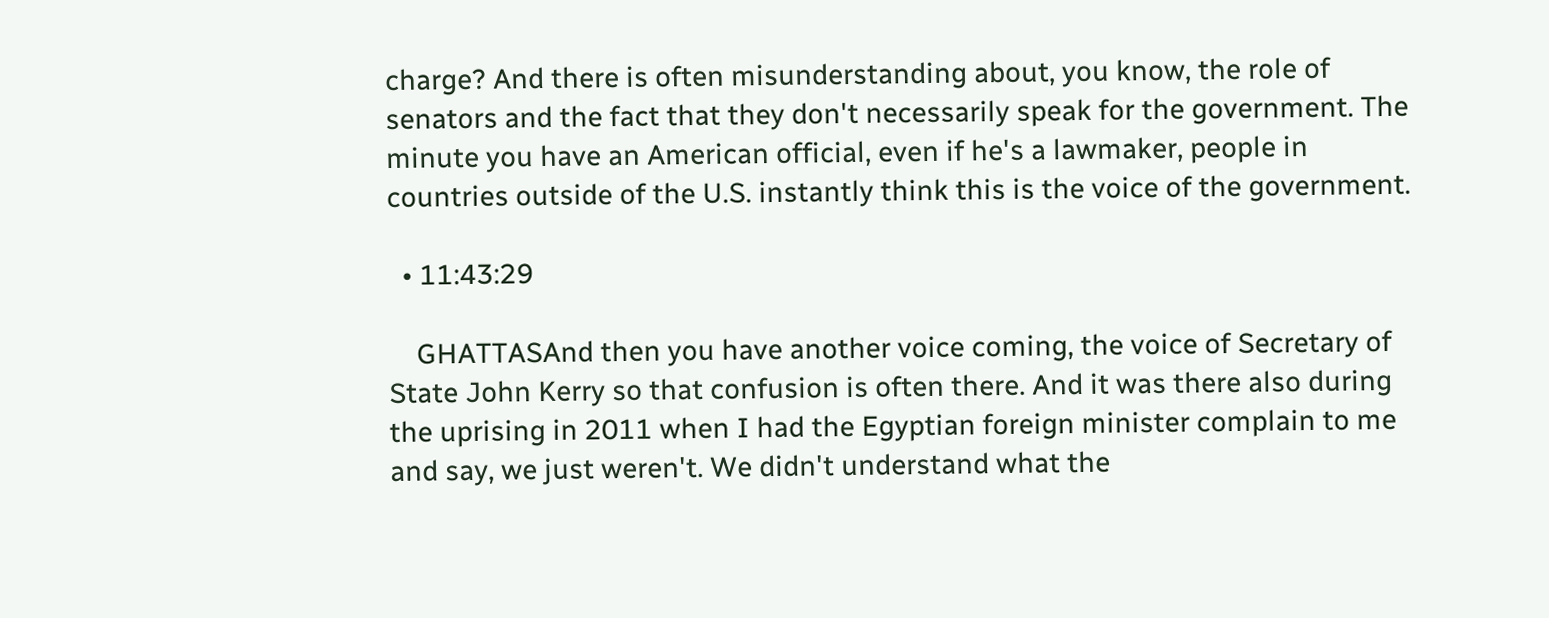charge? And there is often misunderstanding about, you know, the role of senators and the fact that they don't necessarily speak for the government. The minute you have an American official, even if he's a lawmaker, people in countries outside of the U.S. instantly think this is the voice of the government.

  • 11:43:29

    GHATTASAnd then you have another voice coming, the voice of Secretary of State John Kerry so that confusion is often there. And it was there also during the uprising in 2011 when I had the Egyptian foreign minister complain to me and say, we just weren't. We didn't understand what the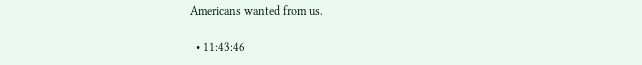Americans wanted from us.

  • 11:43:46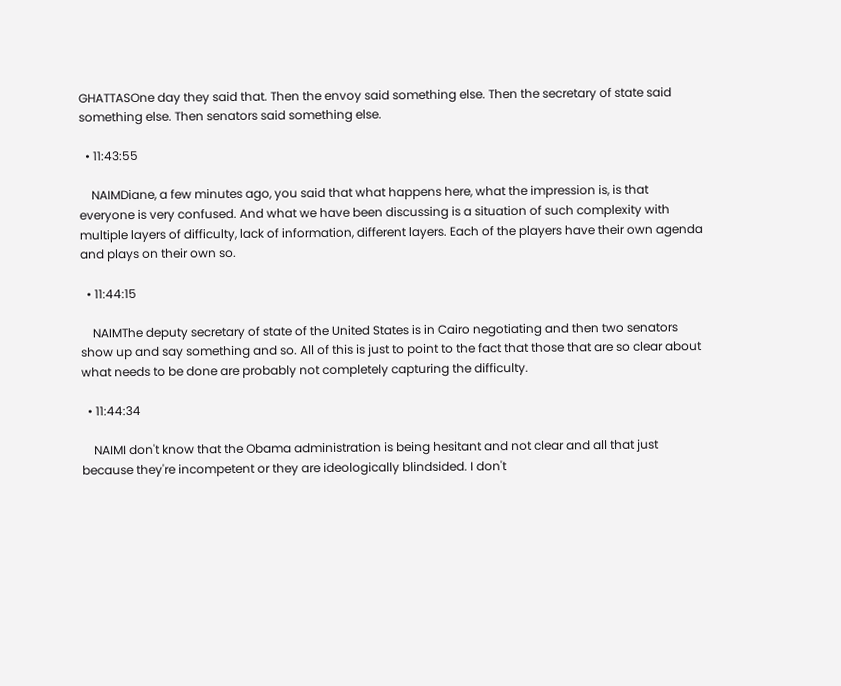GHATTASOne day they said that. Then the envoy said something else. Then the secretary of state said something else. Then senators said something else.

  • 11:43:55

    NAIMDiane, a few minutes ago, you said that what happens here, what the impression is, is that everyone is very confused. And what we have been discussing is a situation of such complexity with multiple layers of difficulty, lack of information, different layers. Each of the players have their own agenda and plays on their own so.

  • 11:44:15

    NAIMThe deputy secretary of state of the United States is in Cairo negotiating and then two senators show up and say something and so. All of this is just to point to the fact that those that are so clear about what needs to be done are probably not completely capturing the difficulty.

  • 11:44:34

    NAIMI don't know that the Obama administration is being hesitant and not clear and all that just because they're incompetent or they are ideologically blindsided. I don't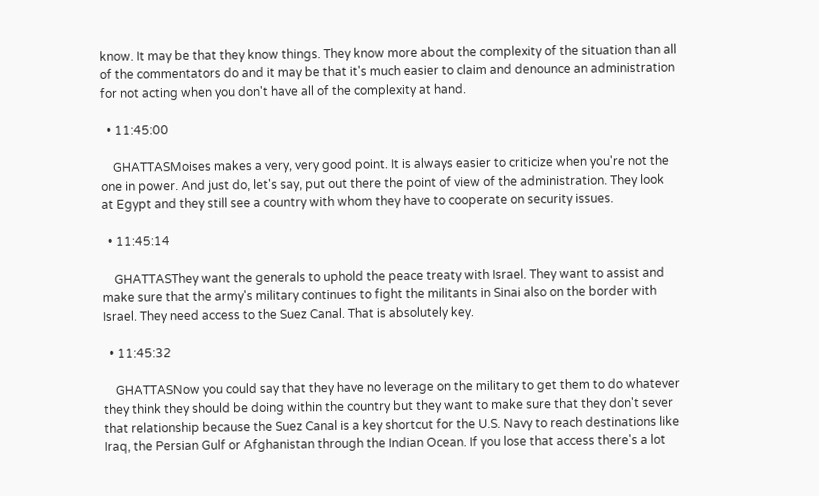know. It may be that they know things. They know more about the complexity of the situation than all of the commentators do and it may be that it's much easier to claim and denounce an administration for not acting when you don't have all of the complexity at hand.

  • 11:45:00

    GHATTASMoises makes a very, very good point. It is always easier to criticize when you're not the one in power. And just do, let's say, put out there the point of view of the administration. They look at Egypt and they still see a country with whom they have to cooperate on security issues.

  • 11:45:14

    GHATTASThey want the generals to uphold the peace treaty with Israel. They want to assist and make sure that the army's military continues to fight the militants in Sinai also on the border with Israel. They need access to the Suez Canal. That is absolutely key.

  • 11:45:32

    GHATTASNow you could say that they have no leverage on the military to get them to do whatever they think they should be doing within the country but they want to make sure that they don't sever that relationship because the Suez Canal is a key shortcut for the U.S. Navy to reach destinations like Iraq, the Persian Gulf or Afghanistan through the Indian Ocean. If you lose that access there's a lot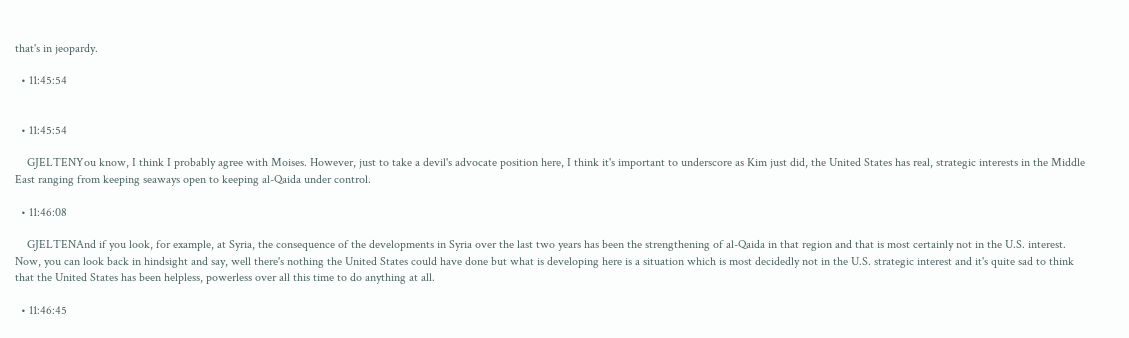that's in jeopardy.

  • 11:45:54


  • 11:45:54

    GJELTENYou know, I think I probably agree with Moises. However, just to take a devil's advocate position here, I think it's important to underscore as Kim just did, the United States has real, strategic interests in the Middle East ranging from keeping seaways open to keeping al-Qaida under control.

  • 11:46:08

    GJELTENAnd if you look, for example, at Syria, the consequence of the developments in Syria over the last two years has been the strengthening of al-Qaida in that region and that is most certainly not in the U.S. interest. Now, you can look back in hindsight and say, well there's nothing the United States could have done but what is developing here is a situation which is most decidedly not in the U.S. strategic interest and it's quite sad to think that the United States has been helpless, powerless over all this time to do anything at all.

  • 11:46:45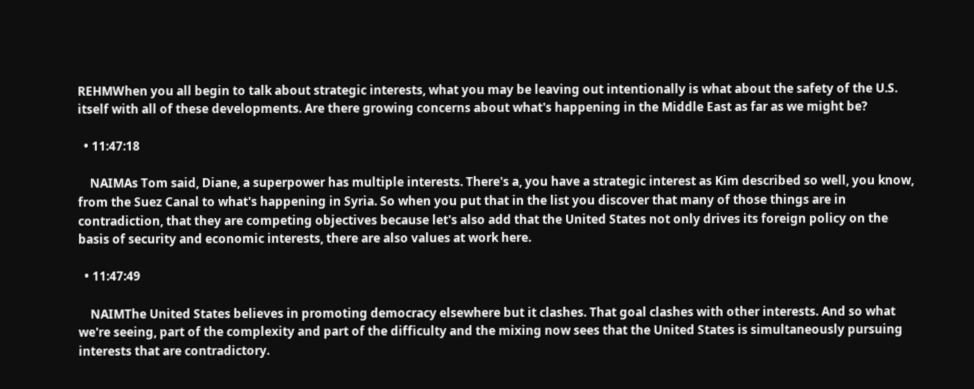REHMWhen you all begin to talk about strategic interests, what you may be leaving out intentionally is what about the safety of the U.S. itself with all of these developments. Are there growing concerns about what's happening in the Middle East as far as we might be?

  • 11:47:18

    NAIMAs Tom said, Diane, a superpower has multiple interests. There's a, you have a strategic interest as Kim described so well, you know, from the Suez Canal to what's happening in Syria. So when you put that in the list you discover that many of those things are in contradiction, that they are competing objectives because let's also add that the United States not only drives its foreign policy on the basis of security and economic interests, there are also values at work here.

  • 11:47:49

    NAIMThe United States believes in promoting democracy elsewhere but it clashes. That goal clashes with other interests. And so what we're seeing, part of the complexity and part of the difficulty and the mixing now sees that the United States is simultaneously pursuing interests that are contradictory.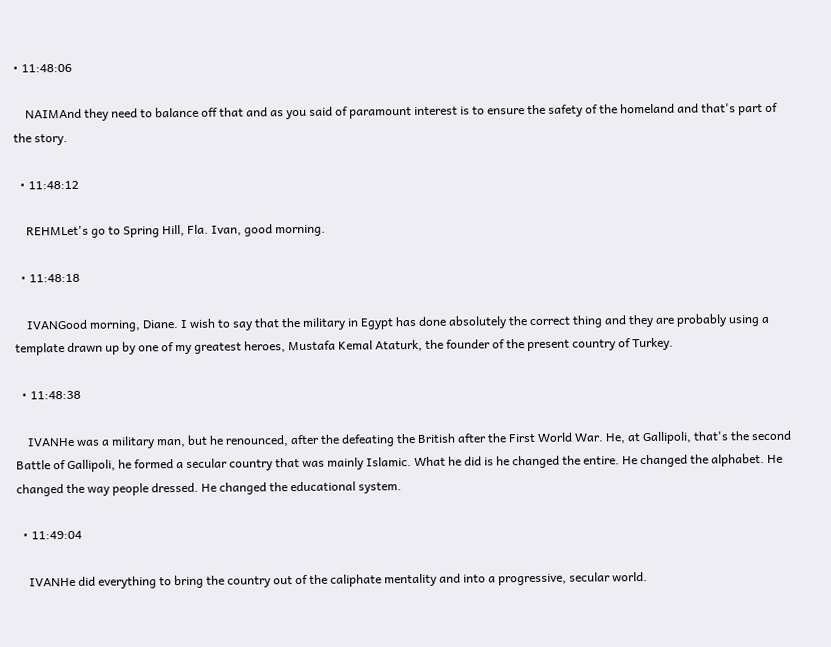• 11:48:06

    NAIMAnd they need to balance off that and as you said of paramount interest is to ensure the safety of the homeland and that's part of the story.

  • 11:48:12

    REHMLet's go to Spring Hill, Fla. Ivan, good morning.

  • 11:48:18

    IVANGood morning, Diane. I wish to say that the military in Egypt has done absolutely the correct thing and they are probably using a template drawn up by one of my greatest heroes, Mustafa Kemal Ataturk, the founder of the present country of Turkey.

  • 11:48:38

    IVANHe was a military man, but he renounced, after the defeating the British after the First World War. He, at Gallipoli, that's the second Battle of Gallipoli, he formed a secular country that was mainly Islamic. What he did is he changed the entire. He changed the alphabet. He changed the way people dressed. He changed the educational system.

  • 11:49:04

    IVANHe did everything to bring the country out of the caliphate mentality and into a progressive, secular world.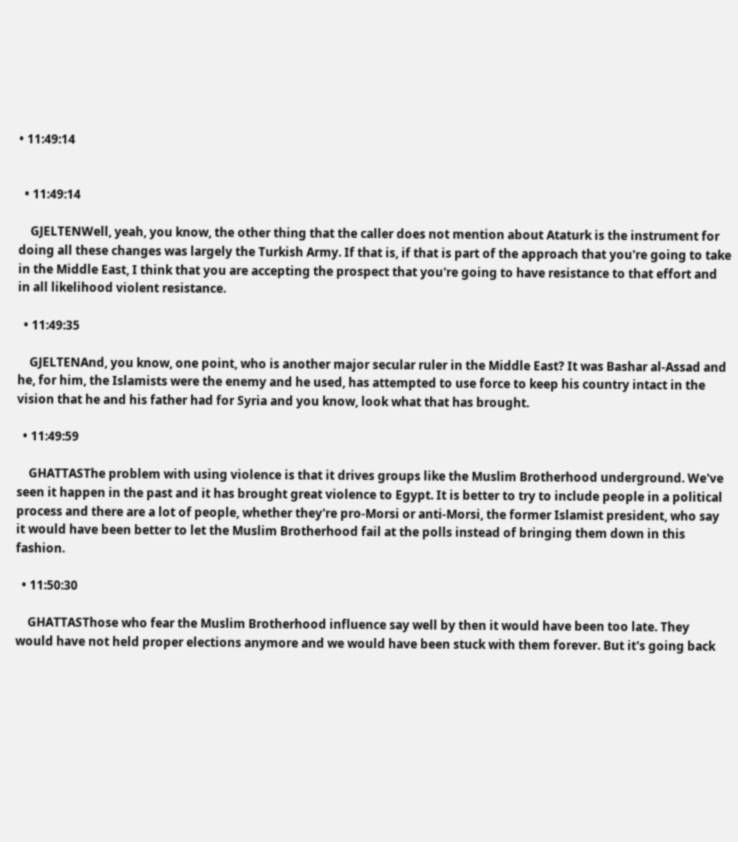• 11:49:14


  • 11:49:14

    GJELTENWell, yeah, you know, the other thing that the caller does not mention about Ataturk is the instrument for doing all these changes was largely the Turkish Army. If that is, if that is part of the approach that you're going to take in the Middle East, I think that you are accepting the prospect that you're going to have resistance to that effort and in all likelihood violent resistance.

  • 11:49:35

    GJELTENAnd, you know, one point, who is another major secular ruler in the Middle East? It was Bashar al-Assad and he, for him, the Islamists were the enemy and he used, has attempted to use force to keep his country intact in the vision that he and his father had for Syria and you know, look what that has brought.

  • 11:49:59

    GHATTASThe problem with using violence is that it drives groups like the Muslim Brotherhood underground. We've seen it happen in the past and it has brought great violence to Egypt. It is better to try to include people in a political process and there are a lot of people, whether they're pro-Morsi or anti-Morsi, the former Islamist president, who say it would have been better to let the Muslim Brotherhood fail at the polls instead of bringing them down in this fashion.

  • 11:50:30

    GHATTASThose who fear the Muslim Brotherhood influence say well by then it would have been too late. They would have not held proper elections anymore and we would have been stuck with them forever. But it's going back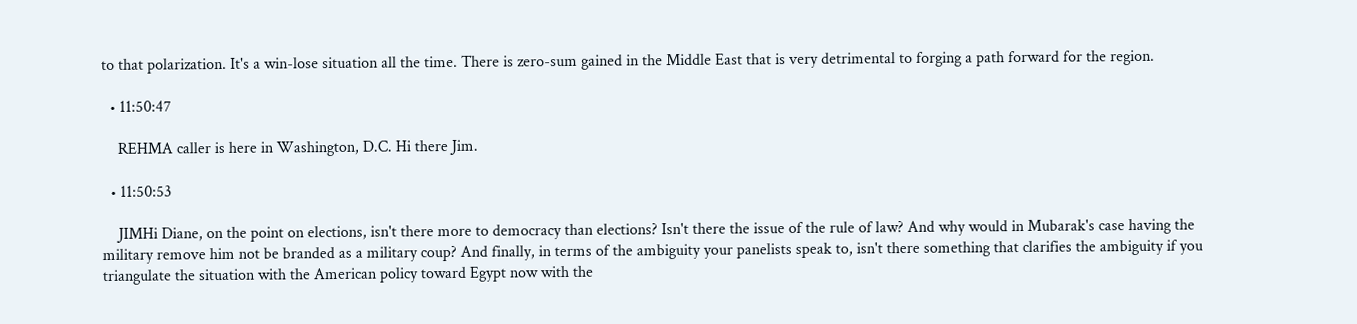to that polarization. It's a win-lose situation all the time. There is zero-sum gained in the Middle East that is very detrimental to forging a path forward for the region.

  • 11:50:47

    REHMA caller is here in Washington, D.C. Hi there Jim.

  • 11:50:53

    JIMHi Diane, on the point on elections, isn't there more to democracy than elections? Isn't there the issue of the rule of law? And why would in Mubarak's case having the military remove him not be branded as a military coup? And finally, in terms of the ambiguity your panelists speak to, isn't there something that clarifies the ambiguity if you triangulate the situation with the American policy toward Egypt now with the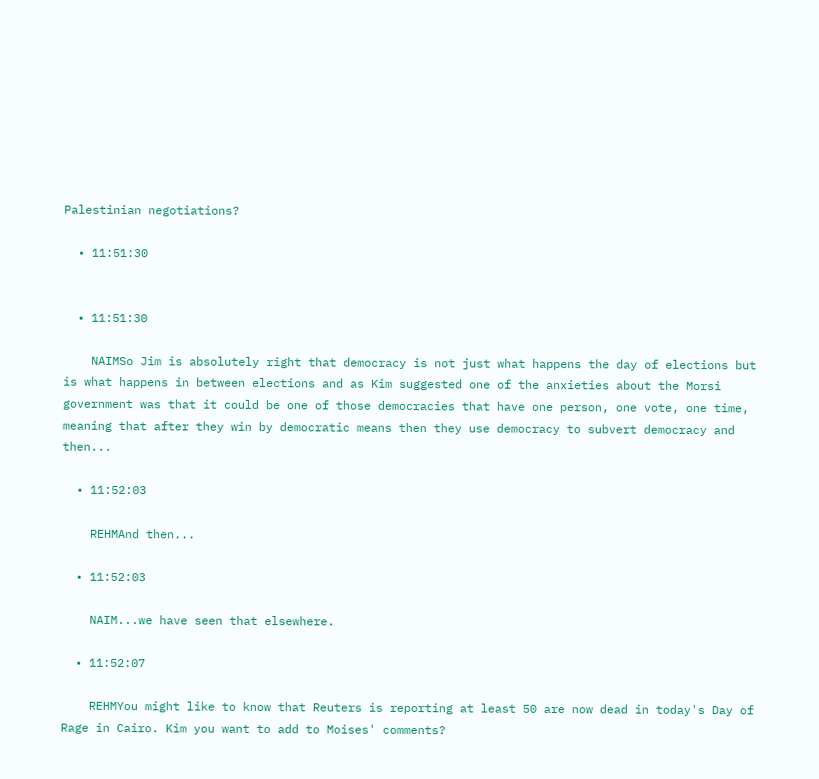Palestinian negotiations?

  • 11:51:30


  • 11:51:30

    NAIMSo Jim is absolutely right that democracy is not just what happens the day of elections but is what happens in between elections and as Kim suggested one of the anxieties about the Morsi government was that it could be one of those democracies that have one person, one vote, one time, meaning that after they win by democratic means then they use democracy to subvert democracy and then...

  • 11:52:03

    REHMAnd then...

  • 11:52:03

    NAIM...we have seen that elsewhere.

  • 11:52:07

    REHMYou might like to know that Reuters is reporting at least 50 are now dead in today's Day of Rage in Cairo. Kim you want to add to Moises' comments?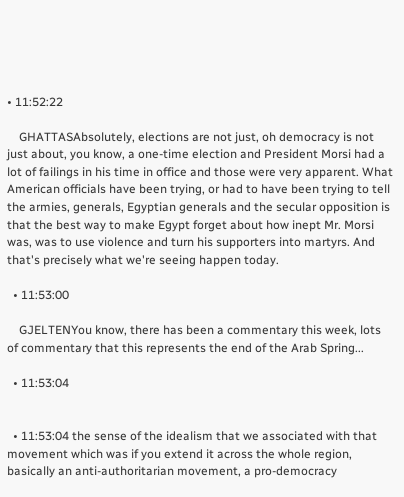• 11:52:22

    GHATTASAbsolutely, elections are not just, oh democracy is not just about, you know, a one-time election and President Morsi had a lot of failings in his time in office and those were very apparent. What American officials have been trying, or had to have been trying to tell the armies, generals, Egyptian generals and the secular opposition is that the best way to make Egypt forget about how inept Mr. Morsi was, was to use violence and turn his supporters into martyrs. And that's precisely what we're seeing happen today.

  • 11:53:00

    GJELTENYou know, there has been a commentary this week, lots of commentary that this represents the end of the Arab Spring...

  • 11:53:04


  • 11:53:04 the sense of the idealism that we associated with that movement which was if you extend it across the whole region, basically an anti-authoritarian movement, a pro-democracy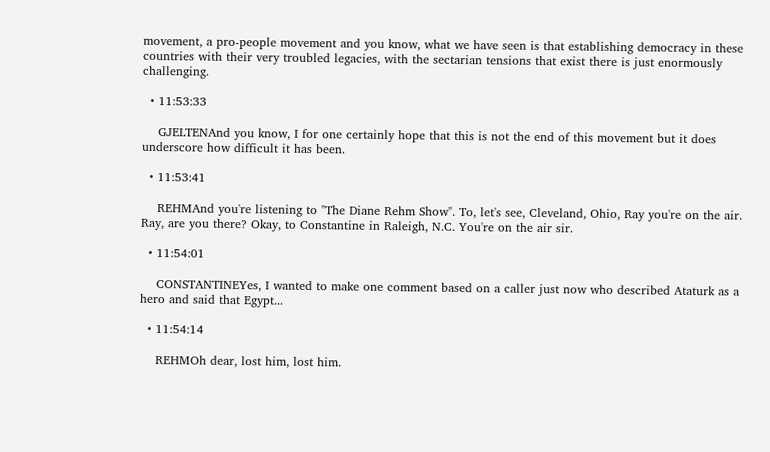movement, a pro-people movement and you know, what we have seen is that establishing democracy in these countries with their very troubled legacies, with the sectarian tensions that exist there is just enormously challenging.

  • 11:53:33

    GJELTENAnd you know, I for one certainly hope that this is not the end of this movement but it does underscore how difficult it has been.

  • 11:53:41

    REHMAnd you're listening to "The Diane Rehm Show". To, let's see, Cleveland, Ohio, Ray you're on the air. Ray, are you there? Okay, to Constantine in Raleigh, N.C. You're on the air sir.

  • 11:54:01

    CONSTANTINEYes, I wanted to make one comment based on a caller just now who described Ataturk as a hero and said that Egypt...

  • 11:54:14

    REHMOh dear, lost him, lost him.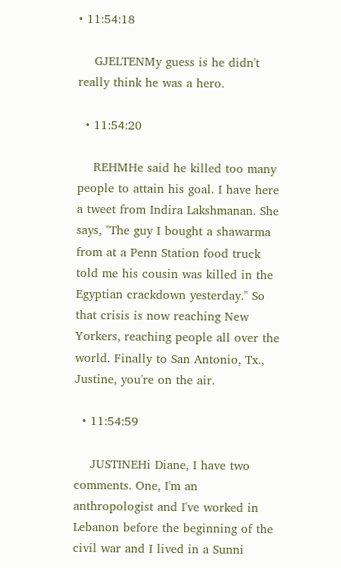• 11:54:18

    GJELTENMy guess is he didn't really think he was a hero.

  • 11:54:20

    REHMHe said he killed too many people to attain his goal. I have here a tweet from Indira Lakshmanan. She says, "The guy I bought a shawarma from at a Penn Station food truck told me his cousin was killed in the Egyptian crackdown yesterday." So that crisis is now reaching New Yorkers, reaching people all over the world. Finally to San Antonio, Tx., Justine, you're on the air.

  • 11:54:59

    JUSTINEHi Diane, I have two comments. One, I'm an anthropologist and I've worked in Lebanon before the beginning of the civil war and I lived in a Sunni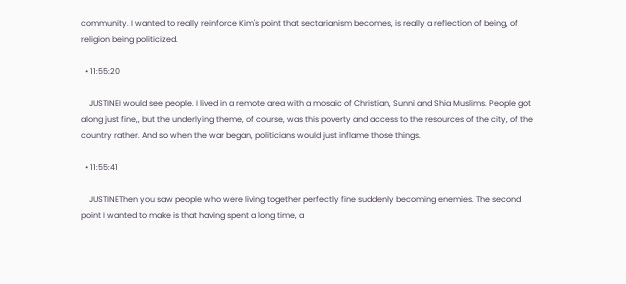community. I wanted to really reinforce Kim's point that sectarianism becomes, is really a reflection of being, of religion being politicized.

  • 11:55:20

    JUSTINEI would see people. I lived in a remote area with a mosaic of Christian, Sunni and Shia Muslims. People got along just fine,, but the underlying theme, of course, was this poverty and access to the resources of the city, of the country rather. And so when the war began, politicians would just inflame those things.

  • 11:55:41

    JUSTINEThen you saw people who were living together perfectly fine suddenly becoming enemies. The second point I wanted to make is that having spent a long time, a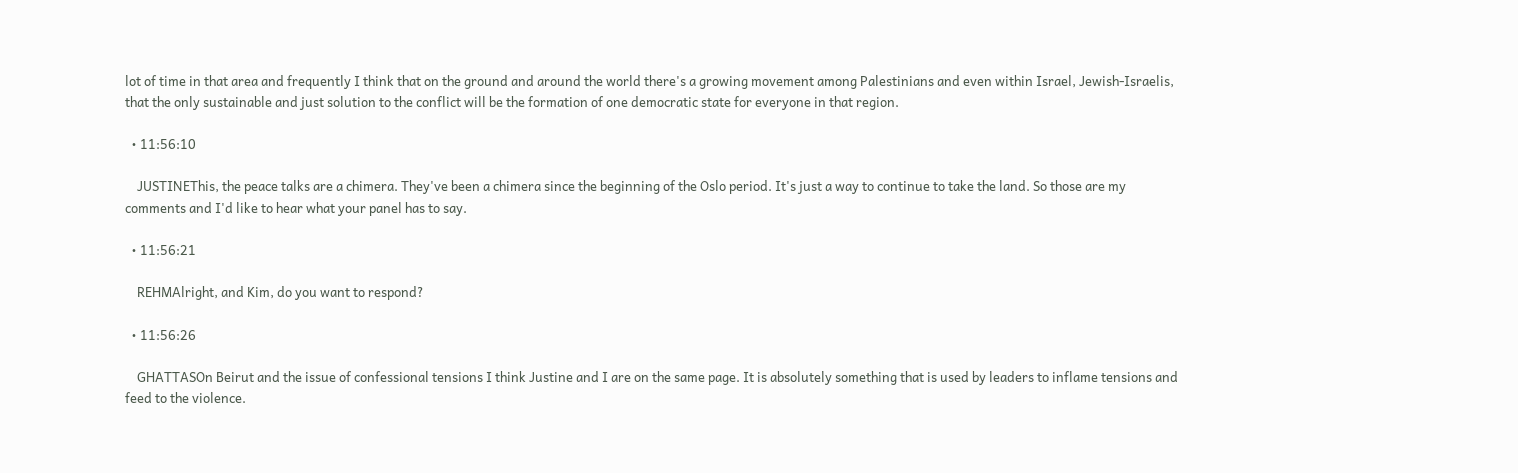lot of time in that area and frequently I think that on the ground and around the world there's a growing movement among Palestinians and even within Israel, Jewish-Israelis, that the only sustainable and just solution to the conflict will be the formation of one democratic state for everyone in that region.

  • 11:56:10

    JUSTINEThis, the peace talks are a chimera. They've been a chimera since the beginning of the Oslo period. It's just a way to continue to take the land. So those are my comments and I'd like to hear what your panel has to say.

  • 11:56:21

    REHMAlright, and Kim, do you want to respond?

  • 11:56:26

    GHATTASOn Beirut and the issue of confessional tensions I think Justine and I are on the same page. It is absolutely something that is used by leaders to inflame tensions and feed to the violence.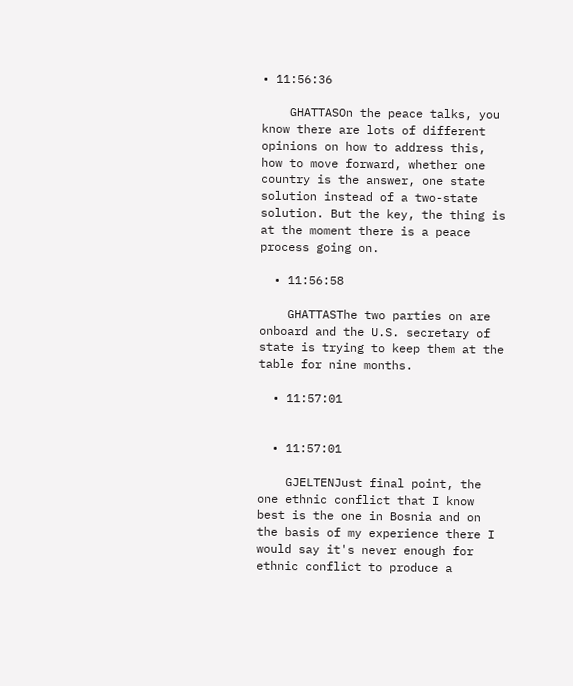• 11:56:36

    GHATTASOn the peace talks, you know there are lots of different opinions on how to address this, how to move forward, whether one country is the answer, one state solution instead of a two-state solution. But the key, the thing is at the moment there is a peace process going on.

  • 11:56:58

    GHATTASThe two parties on are onboard and the U.S. secretary of state is trying to keep them at the table for nine months.

  • 11:57:01


  • 11:57:01

    GJELTENJust final point, the one ethnic conflict that I know best is the one in Bosnia and on the basis of my experience there I would say it's never enough for ethnic conflict to produce a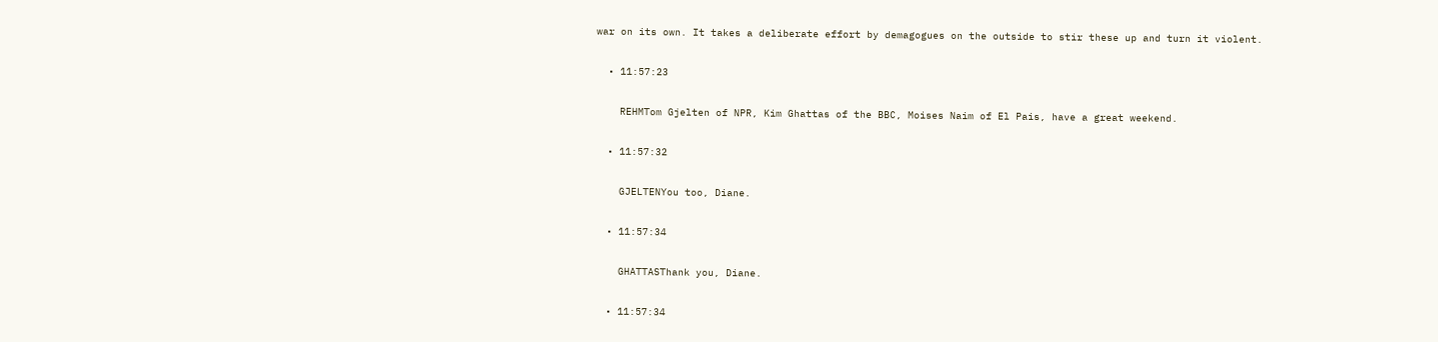war on its own. It takes a deliberate effort by demagogues on the outside to stir these up and turn it violent.

  • 11:57:23

    REHMTom Gjelten of NPR, Kim Ghattas of the BBC, Moises Naim of El Pais, have a great weekend.

  • 11:57:32

    GJELTENYou too, Diane.

  • 11:57:34

    GHATTASThank you, Diane.

  • 11:57:34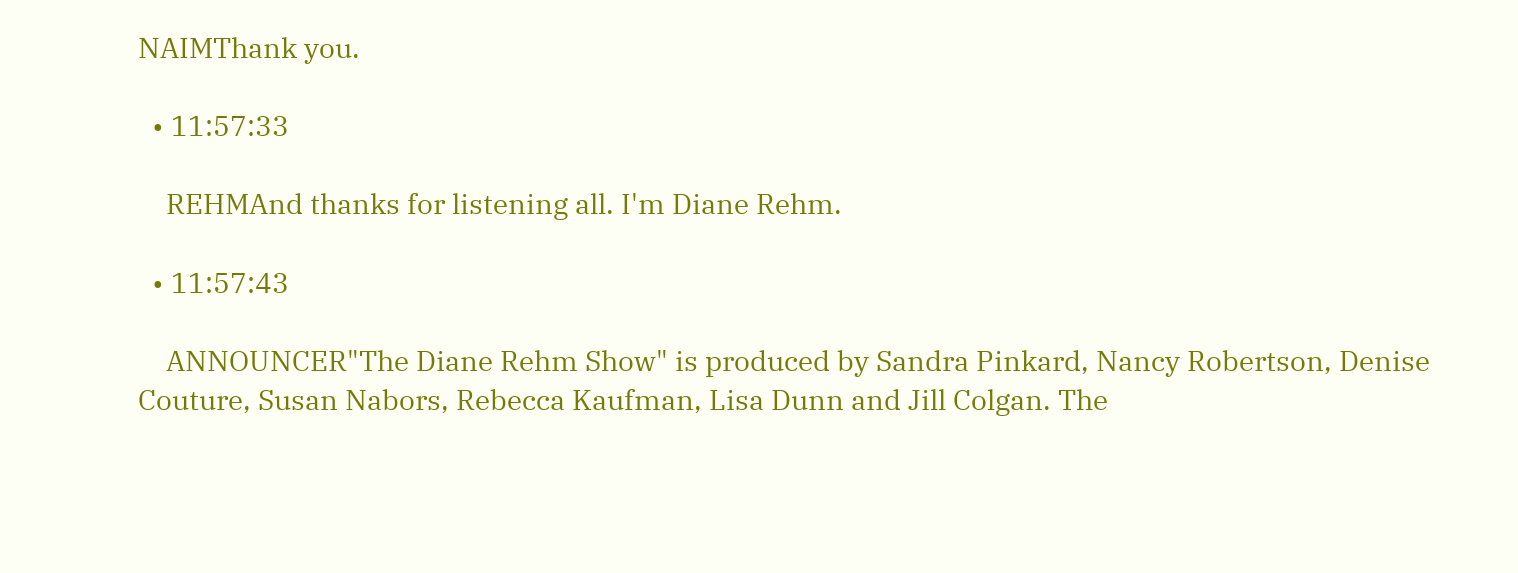NAIMThank you.

  • 11:57:33

    REHMAnd thanks for listening all. I'm Diane Rehm.

  • 11:57:43

    ANNOUNCER"The Diane Rehm Show" is produced by Sandra Pinkard, Nancy Robertson, Denise Couture, Susan Nabors, Rebecca Kaufman, Lisa Dunn and Jill Colgan. The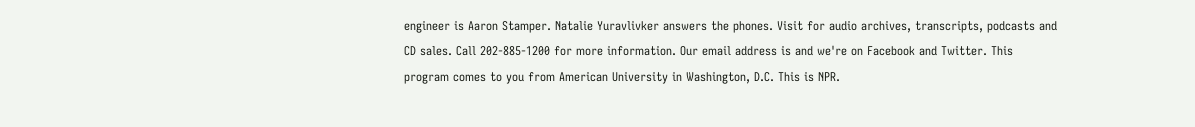engineer is Aaron Stamper. Natalie Yuravlivker answers the phones. Visit for audio archives, transcripts, podcasts and CD sales. Call 202-885-1200 for more information. Our email address is and we're on Facebook and Twitter. This program comes to you from American University in Washington, D.C. This is NPR.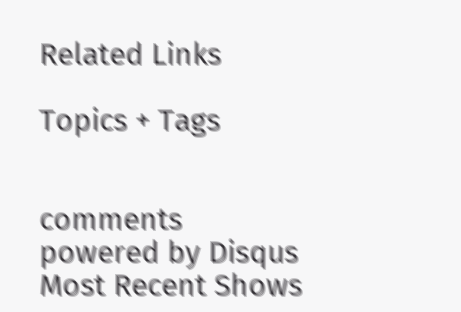Related Links

Topics + Tags


comments powered by Disqus
Most Recent Shows